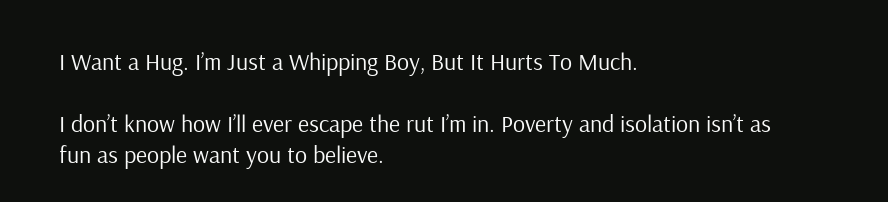I Want a Hug. I’m Just a Whipping Boy, But It Hurts To Much.

I don’t know how I’ll ever escape the rut I’m in. Poverty and isolation isn’t as fun as people want you to believe.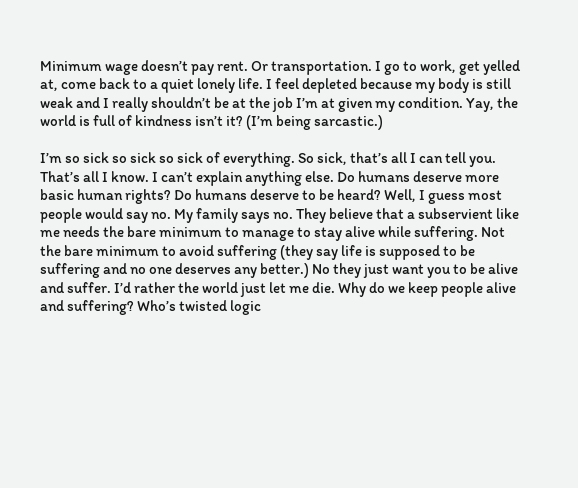Minimum wage doesn’t pay rent. Or transportation. I go to work, get yelled at, come back to a quiet lonely life. I feel depleted because my body is still weak and I really shouldn’t be at the job I’m at given my condition. Yay, the world is full of kindness isn’t it? (I’m being sarcastic.)

I’m so sick so sick so sick of everything. So sick, that’s all I can tell you. That’s all I know. I can’t explain anything else. Do humans deserve more basic human rights? Do humans deserve to be heard? Well, I guess most people would say no. My family says no. They believe that a subservient like me needs the bare minimum to manage to stay alive while suffering. Not the bare minimum to avoid suffering (they say life is supposed to be suffering and no one deserves any better.) No they just want you to be alive and suffer. I’d rather the world just let me die. Why do we keep people alive and suffering? Who’s twisted logic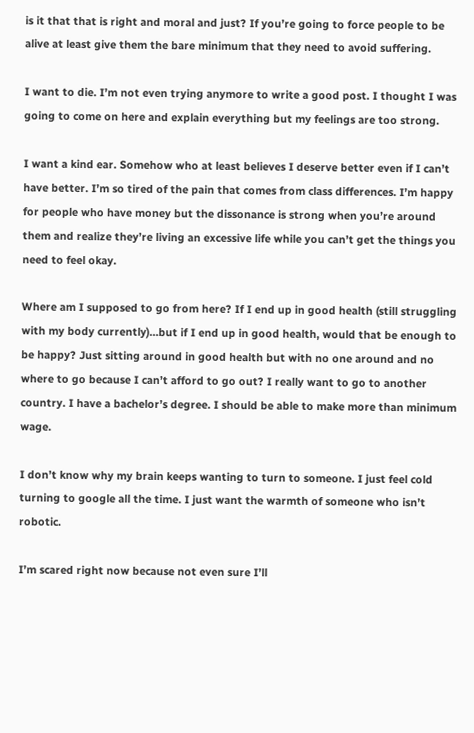is it that that is right and moral and just? If you’re going to force people to be alive at least give them the bare minimum that they need to avoid suffering.

I want to die. I’m not even trying anymore to write a good post. I thought I was going to come on here and explain everything but my feelings are too strong.

I want a kind ear. Somehow who at least believes I deserve better even if I can’t have better. I’m so tired of the pain that comes from class differences. I’m happy for people who have money but the dissonance is strong when you’re around them and realize they’re living an excessive life while you can’t get the things you need to feel okay.

Where am I supposed to go from here? If I end up in good health (still struggling with my body currently)…but if I end up in good health, would that be enough to be happy? Just sitting around in good health but with no one around and no where to go because I can’t afford to go out? I really want to go to another country. I have a bachelor’s degree. I should be able to make more than minimum wage.

I don’t know why my brain keeps wanting to turn to someone. I just feel cold turning to google all the time. I just want the warmth of someone who isn’t robotic.

I’m scared right now because not even sure I’ll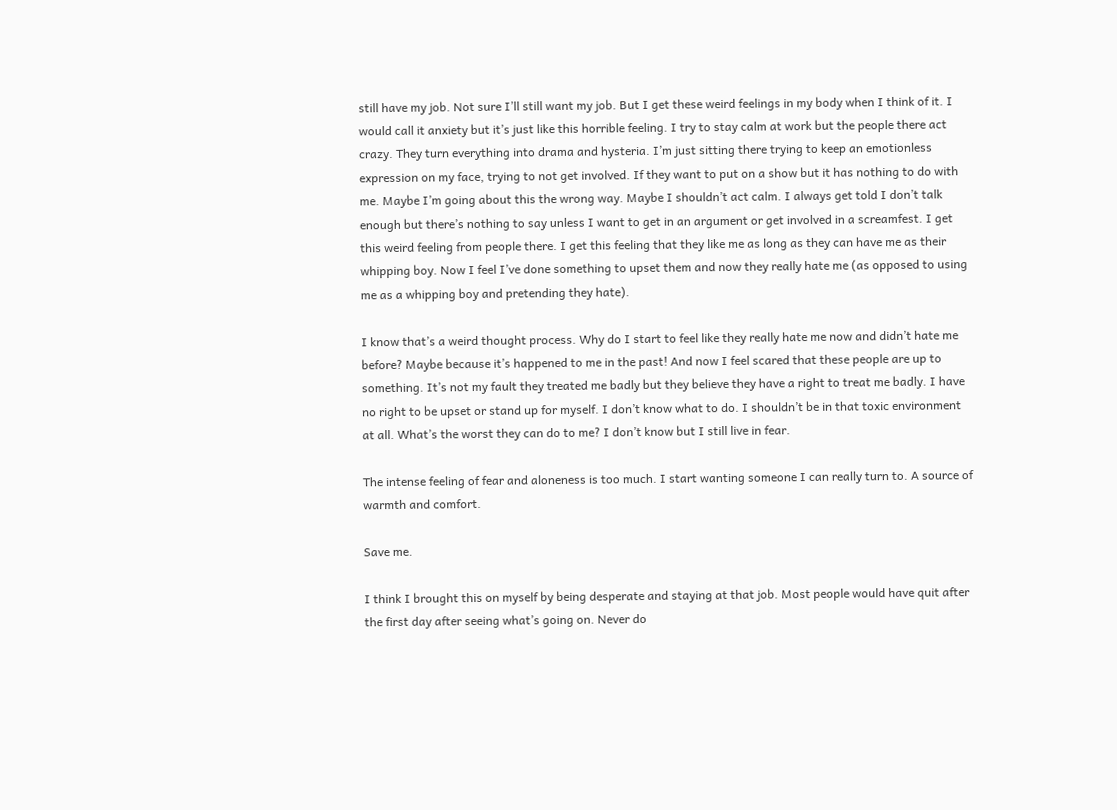still have my job. Not sure I’ll still want my job. But I get these weird feelings in my body when I think of it. I would call it anxiety but it’s just like this horrible feeling. I try to stay calm at work but the people there act crazy. They turn everything into drama and hysteria. I’m just sitting there trying to keep an emotionless expression on my face, trying to not get involved. If they want to put on a show but it has nothing to do with me. Maybe I’m going about this the wrong way. Maybe I shouldn’t act calm. I always get told I don’t talk enough but there’s nothing to say unless I want to get in an argument or get involved in a screamfest. I get this weird feeling from people there. I get this feeling that they like me as long as they can have me as their whipping boy. Now I feel I’ve done something to upset them and now they really hate me (as opposed to using me as a whipping boy and pretending they hate).

I know that’s a weird thought process. Why do I start to feel like they really hate me now and didn’t hate me before? Maybe because it’s happened to me in the past! And now I feel scared that these people are up to something. It’s not my fault they treated me badly but they believe they have a right to treat me badly. I have no right to be upset or stand up for myself. I don’t know what to do. I shouldn’t be in that toxic environment at all. What’s the worst they can do to me? I don’t know but I still live in fear.

The intense feeling of fear and aloneness is too much. I start wanting someone I can really turn to. A source of warmth and comfort.

Save me.

I think I brought this on myself by being desperate and staying at that job. Most people would have quit after the first day after seeing what’s going on. Never do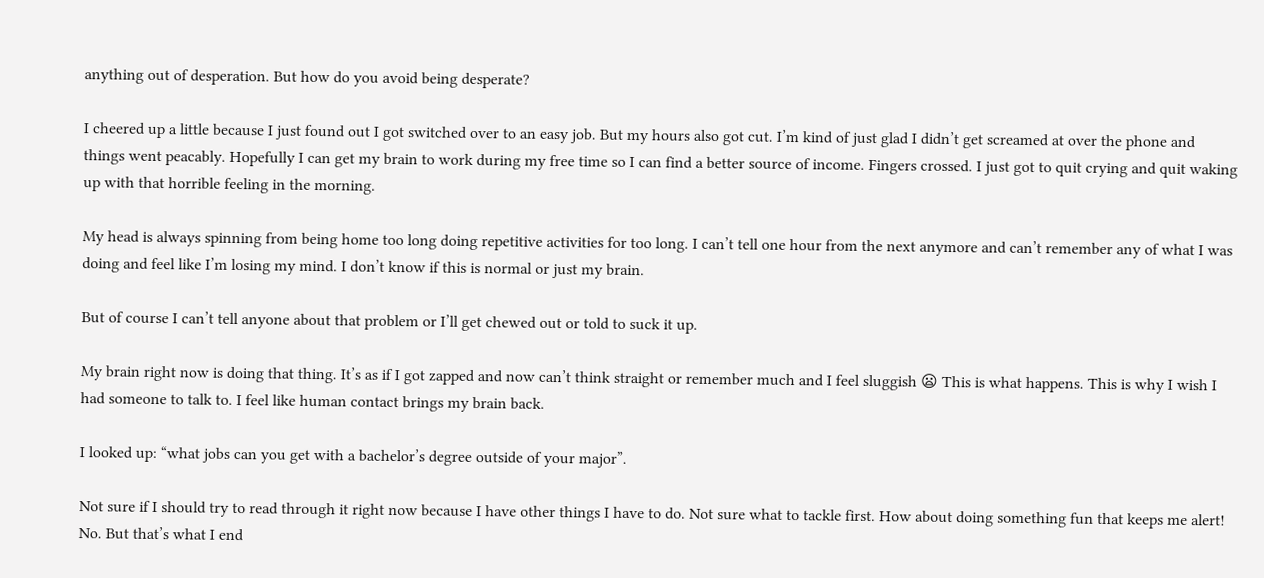anything out of desperation. But how do you avoid being desperate?

I cheered up a little because I just found out I got switched over to an easy job. But my hours also got cut. I’m kind of just glad I didn’t get screamed at over the phone and things went peacably. Hopefully I can get my brain to work during my free time so I can find a better source of income. Fingers crossed. I just got to quit crying and quit waking up with that horrible feeling in the morning.

My head is always spinning from being home too long doing repetitive activities for too long. I can’t tell one hour from the next anymore and can’t remember any of what I was doing and feel like I’m losing my mind. I don’t know if this is normal or just my brain.

But of course I can’t tell anyone about that problem or I’ll get chewed out or told to suck it up.

My brain right now is doing that thing. It’s as if I got zapped and now can’t think straight or remember much and I feel sluggish 😦 This is what happens. This is why I wish I had someone to talk to. I feel like human contact brings my brain back.

I looked up: “what jobs can you get with a bachelor’s degree outside of your major”.

Not sure if I should try to read through it right now because I have other things I have to do. Not sure what to tackle first. How about doing something fun that keeps me alert! No. But that’s what I end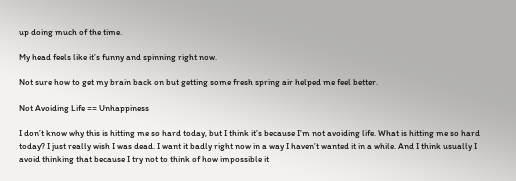up doing much of the time.

My head feels like it’s funny and spinning right now.

Not sure how to get my brain back on but getting some fresh spring air helped me feel better.

Not Avoiding Life == Unhappiness

I don’t know why this is hitting me so hard today, but I think it’s because I’m not avoiding life. What is hitting me so hard today? I just really wish I was dead. I want it badly right now in a way I haven’t wanted it in a while. And I think usually I avoid thinking that because I try not to think of how impossible it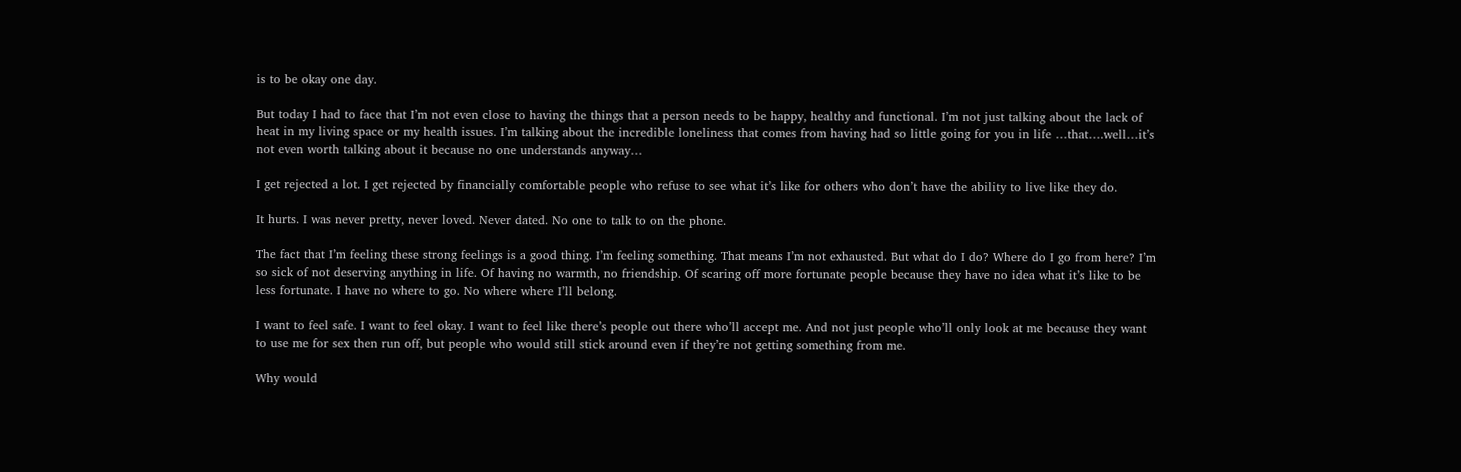is to be okay one day.

But today I had to face that I’m not even close to having the things that a person needs to be happy, healthy and functional. I’m not just talking about the lack of heat in my living space or my health issues. I’m talking about the incredible loneliness that comes from having had so little going for you in life …that….well…it’s not even worth talking about it because no one understands anyway…

I get rejected a lot. I get rejected by financially comfortable people who refuse to see what it’s like for others who don’t have the ability to live like they do.

It hurts. I was never pretty, never loved. Never dated. No one to talk to on the phone.

The fact that I’m feeling these strong feelings is a good thing. I’m feeling something. That means I’m not exhausted. But what do I do? Where do I go from here? I’m so sick of not deserving anything in life. Of having no warmth, no friendship. Of scaring off more fortunate people because they have no idea what it’s like to be less fortunate. I have no where to go. No where where I’ll belong.

I want to feel safe. I want to feel okay. I want to feel like there’s people out there who’ll accept me. And not just people who’ll only look at me because they want to use me for sex then run off, but people who would still stick around even if they’re not getting something from me.

Why would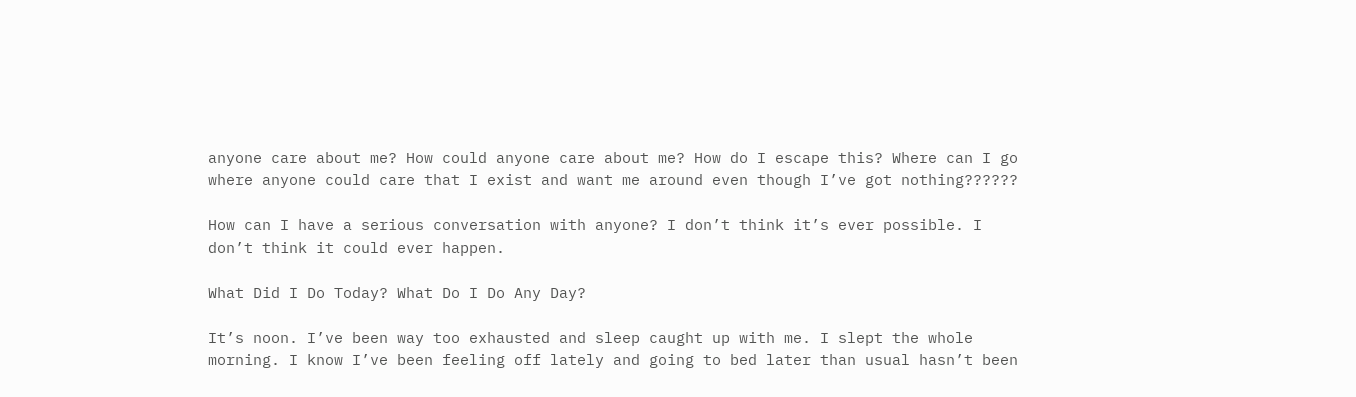anyone care about me? How could anyone care about me? How do I escape this? Where can I go where anyone could care that I exist and want me around even though I’ve got nothing??????

How can I have a serious conversation with anyone? I don’t think it’s ever possible. I don’t think it could ever happen.

What Did I Do Today? What Do I Do Any Day?

It’s noon. I’ve been way too exhausted and sleep caught up with me. I slept the whole morning. I know I’ve been feeling off lately and going to bed later than usual hasn’t been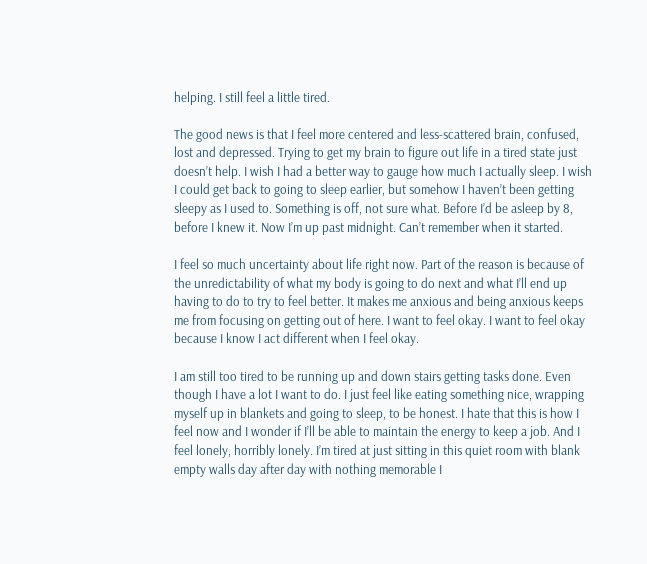helping. I still feel a little tired.

The good news is that I feel more centered and less-scattered brain, confused, lost and depressed. Trying to get my brain to figure out life in a tired state just doesn’t help. I wish I had a better way to gauge how much I actually sleep. I wish I could get back to going to sleep earlier, but somehow I haven’t been getting sleepy as I used to. Something is off, not sure what. Before I’d be asleep by 8, before I knew it. Now I’m up past midnight. Can’t remember when it started.

I feel so much uncertainty about life right now. Part of the reason is because of the unredictability of what my body is going to do next and what I’ll end up having to do to try to feel better. It makes me anxious and being anxious keeps me from focusing on getting out of here. I want to feel okay. I want to feel okay because I know I act different when I feel okay.

I am still too tired to be running up and down stairs getting tasks done. Even though I have a lot I want to do. I just feel like eating something nice, wrapping myself up in blankets and going to sleep, to be honest. I hate that this is how I feel now and I wonder if I’ll be able to maintain the energy to keep a job. And I feel lonely, horribly lonely. I’m tired at just sitting in this quiet room with blank empty walls day after day with nothing memorable I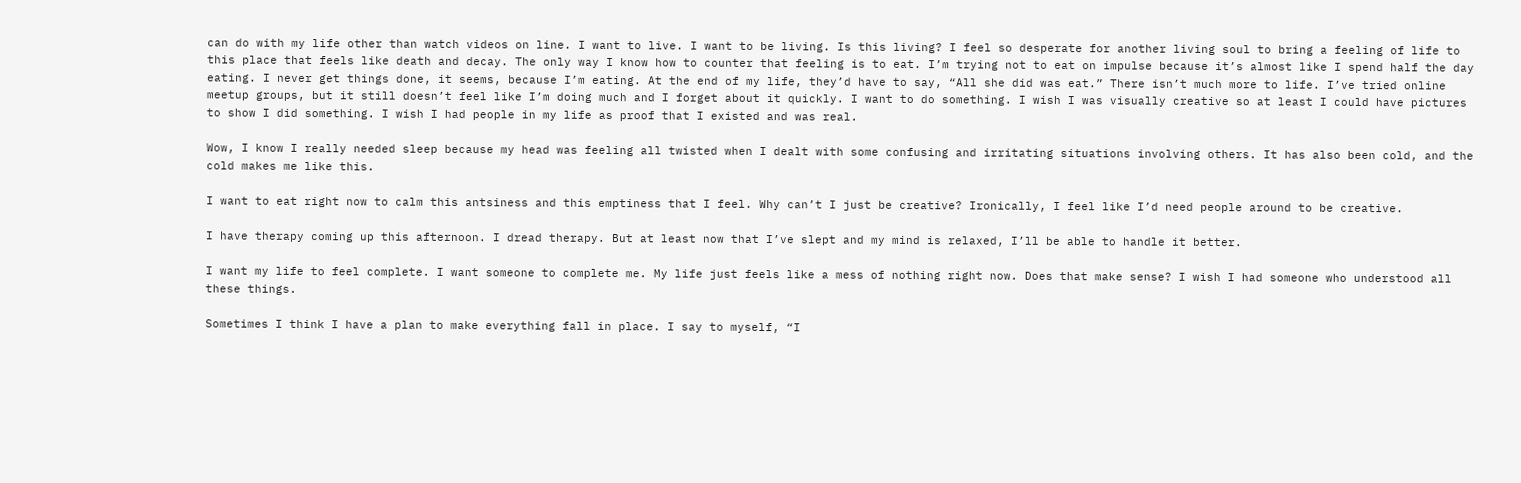can do with my life other than watch videos on line. I want to live. I want to be living. Is this living? I feel so desperate for another living soul to bring a feeling of life to this place that feels like death and decay. The only way I know how to counter that feeling is to eat. I’m trying not to eat on impulse because it’s almost like I spend half the day eating. I never get things done, it seems, because I’m eating. At the end of my life, they’d have to say, “All she did was eat.” There isn’t much more to life. I’ve tried online meetup groups, but it still doesn’t feel like I’m doing much and I forget about it quickly. I want to do something. I wish I was visually creative so at least I could have pictures to show I did something. I wish I had people in my life as proof that I existed and was real.

Wow, I know I really needed sleep because my head was feeling all twisted when I dealt with some confusing and irritating situations involving others. It has also been cold, and the cold makes me like this.

I want to eat right now to calm this antsiness and this emptiness that I feel. Why can’t I just be creative? Ironically, I feel like I’d need people around to be creative.

I have therapy coming up this afternoon. I dread therapy. But at least now that I’ve slept and my mind is relaxed, I’ll be able to handle it better.

I want my life to feel complete. I want someone to complete me. My life just feels like a mess of nothing right now. Does that make sense? I wish I had someone who understood all these things.

Sometimes I think I have a plan to make everything fall in place. I say to myself, “I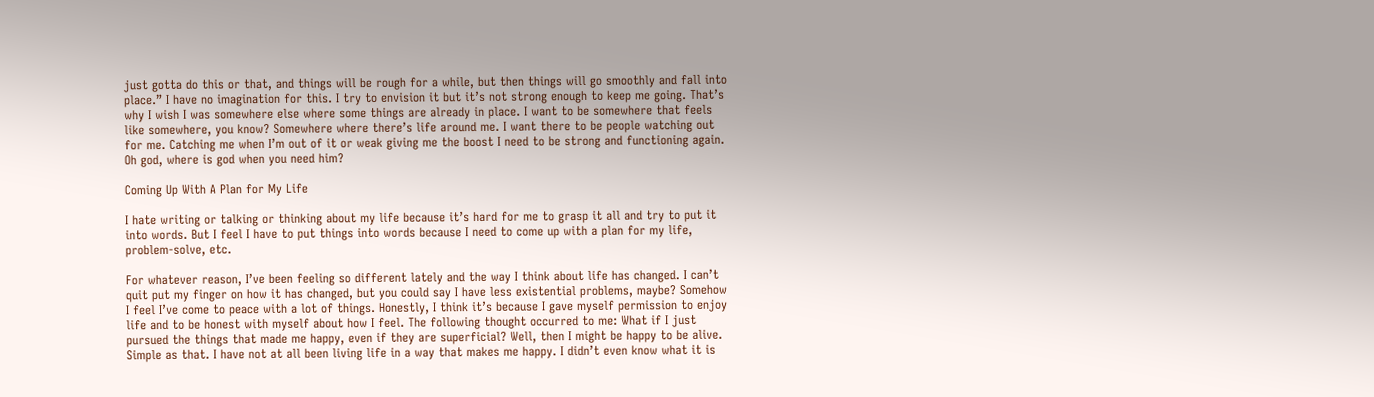just gotta do this or that, and things will be rough for a while, but then things will go smoothly and fall into place.” I have no imagination for this. I try to envision it but it’s not strong enough to keep me going. That’s why I wish I was somewhere else where some things are already in place. I want to be somewhere that feels like somewhere, you know? Somewhere where there’s life around me. I want there to be people watching out for me. Catching me when I’m out of it or weak giving me the boost I need to be strong and functioning again. Oh god, where is god when you need him?

Coming Up With A Plan for My Life

I hate writing or talking or thinking about my life because it’s hard for me to grasp it all and try to put it into words. But I feel I have to put things into words because I need to come up with a plan for my life, problem-solve, etc.

For whatever reason, I’ve been feeling so different lately and the way I think about life has changed. I can’t quit put my finger on how it has changed, but you could say I have less existential problems, maybe? Somehow I feel I’ve come to peace with a lot of things. Honestly, I think it’s because I gave myself permission to enjoy life and to be honest with myself about how I feel. The following thought occurred to me: What if I just pursued the things that made me happy, even if they are superficial? Well, then I might be happy to be alive. Simple as that. I have not at all been living life in a way that makes me happy. I didn’t even know what it is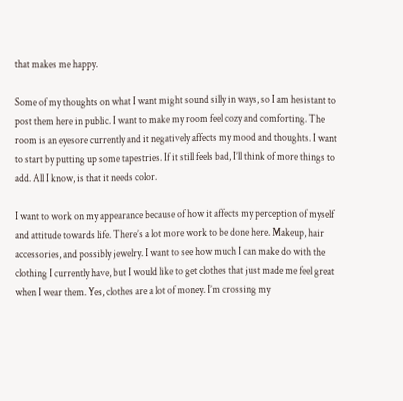that makes me happy.

Some of my thoughts on what I want might sound silly in ways, so I am hesistant to post them here in public. I want to make my room feel cozy and comforting. The room is an eyesore currently and it negatively affects my mood and thoughts. I want to start by putting up some tapestries. If it still feels bad, I’ll think of more things to add. All I know, is that it needs color.

I want to work on my appearance because of how it affects my perception of myself and attitude towards life. There’s a lot more work to be done here. Makeup, hair accessories, and possibly jewelry. I want to see how much I can make do with the clothing I currently have, but I would like to get clothes that just made me feel great when I wear them. Yes, clothes are a lot of money. I’m crossing my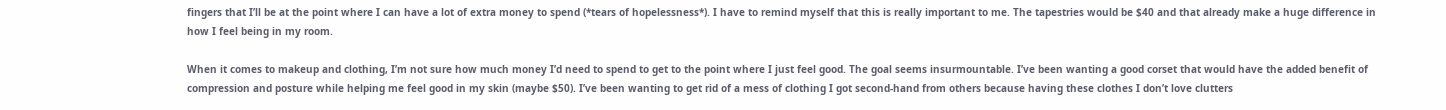fingers that I’ll be at the point where I can have a lot of extra money to spend (*tears of hopelessness*). I have to remind myself that this is really important to me. The tapestries would be $40 and that already make a huge difference in how I feel being in my room.

When it comes to makeup and clothing, I’m not sure how much money I’d need to spend to get to the point where I just feel good. The goal seems insurmountable. I’ve been wanting a good corset that would have the added benefit of compression and posture while helping me feel good in my skin (maybe $50). I’ve been wanting to get rid of a mess of clothing I got second-hand from others because having these clothes I don’t love clutters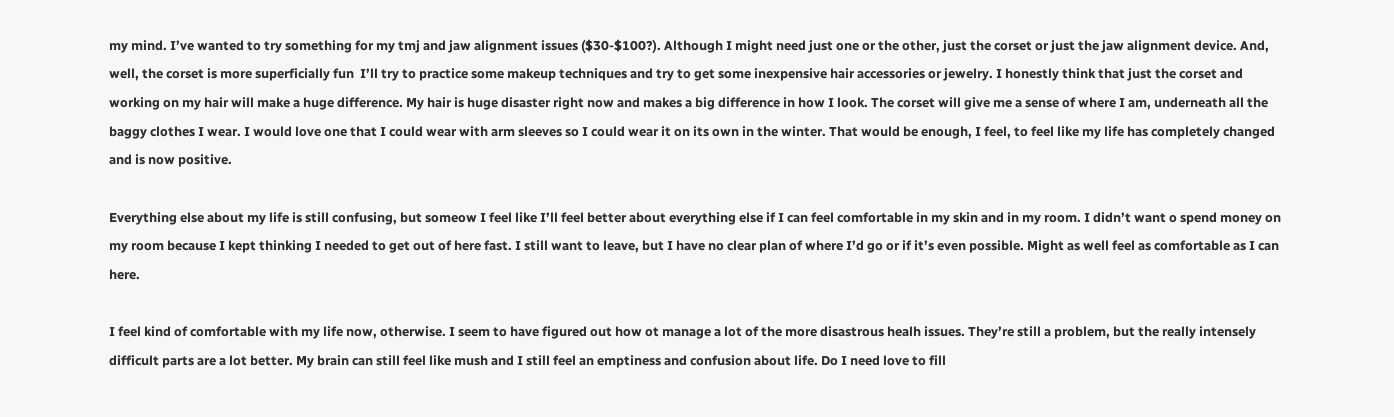my mind. I’ve wanted to try something for my tmj and jaw alignment issues ($30-$100?). Although I might need just one or the other, just the corset or just the jaw alignment device. And, well, the corset is more superficially fun  I’ll try to practice some makeup techniques and try to get some inexpensive hair accessories or jewelry. I honestly think that just the corset and working on my hair will make a huge difference. My hair is huge disaster right now and makes a big difference in how I look. The corset will give me a sense of where I am, underneath all the baggy clothes I wear. I would love one that I could wear with arm sleeves so I could wear it on its own in the winter. That would be enough, I feel, to feel like my life has completely changed and is now positive.

Everything else about my life is still confusing, but someow I feel like I’ll feel better about everything else if I can feel comfortable in my skin and in my room. I didn’t want o spend money on my room because I kept thinking I needed to get out of here fast. I still want to leave, but I have no clear plan of where I’d go or if it’s even possible. Might as well feel as comfortable as I can here.

I feel kind of comfortable with my life now, otherwise. I seem to have figured out how ot manage a lot of the more disastrous healh issues. They’re still a problem, but the really intensely difficult parts are a lot better. My brain can still feel like mush and I still feel an emptiness and confusion about life. Do I need love to fill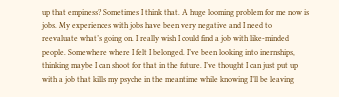up that empiness? Sometimes I think that. A huge looming problem for me now is jobs. My experiences with jobs have been very negative and I need to reevaluate what’s going on. I really wish I could find a job with like-minded people. Somewhere where I felt I belonged. I’ve been looking into inernships, thinking maybe I can shoot for that in the future. I’ve thought I can just put up with a job that kills my psyche in the meantime while knowing I’ll be leaving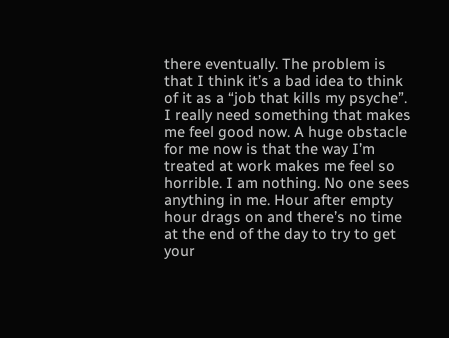there eventually. The problem is that I think it’s a bad idea to think of it as a “job that kills my psyche”. I really need something that makes me feel good now. A huge obstacle for me now is that the way I’m treated at work makes me feel so horrible. I am nothing. No one sees anything in me. Hour after empty hour drags on and there’s no time at the end of the day to try to get your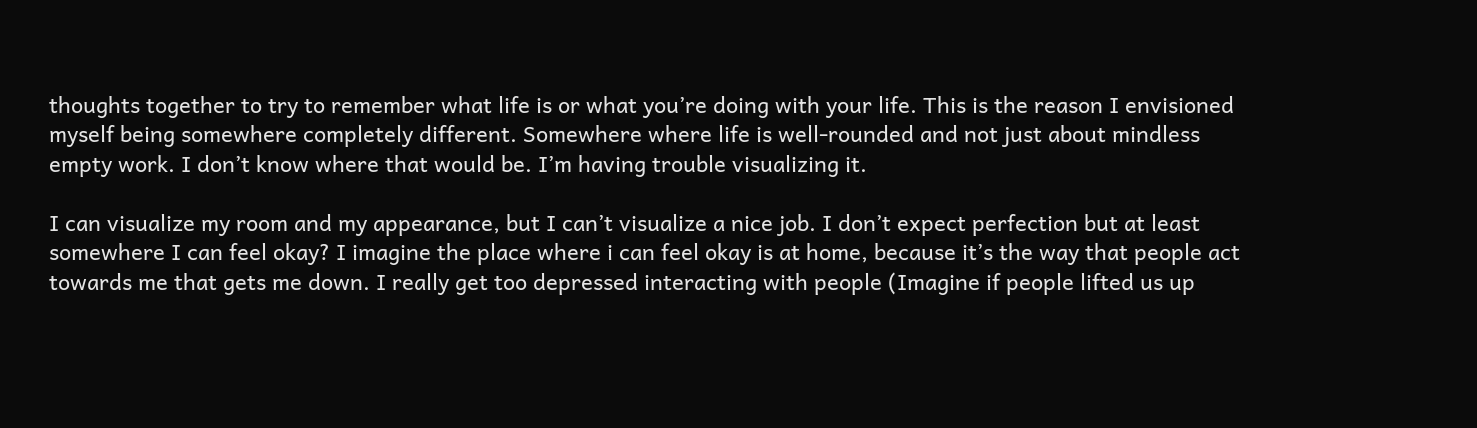thoughts together to try to remember what life is or what you’re doing with your life. This is the reason I envisioned myself being somewhere completely different. Somewhere where life is well-rounded and not just about mindless empty work. I don’t know where that would be. I’m having trouble visualizing it.

I can visualize my room and my appearance, but I can’t visualize a nice job. I don’t expect perfection but at least somewhere I can feel okay? I imagine the place where i can feel okay is at home, because it’s the way that people act towards me that gets me down. I really get too depressed interacting with people (Imagine if people lifted us up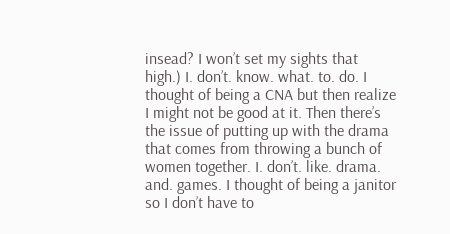insead? I won’t set my sights that high.) I. don’t. know. what. to. do. I thought of being a CNA but then realize I might not be good at it. Then there’s the issue of putting up with the drama that comes from throwing a bunch of women together. I. don’t. like. drama. and. games. I thought of being a janitor so I don’t have to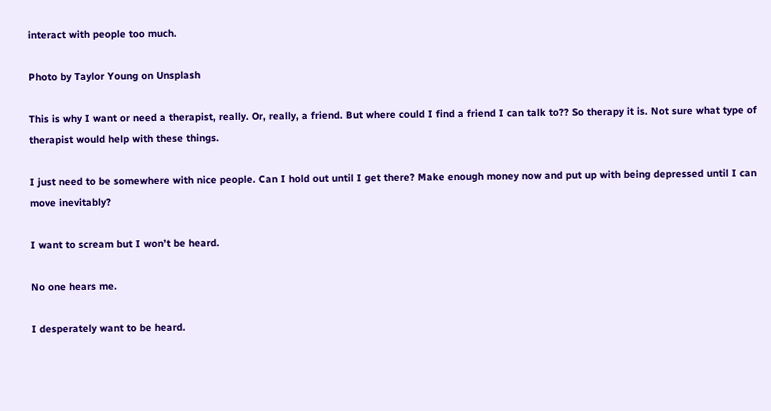interact with people too much.

Photo by Taylor Young on Unsplash

This is why I want or need a therapist, really. Or, really, a friend. But where could I find a friend I can talk to?? So therapy it is. Not sure what type of therapist would help with these things.

I just need to be somewhere with nice people. Can I hold out until I get there? Make enough money now and put up with being depressed until I can move inevitably?

I want to scream but I won’t be heard.

No one hears me.

I desperately want to be heard.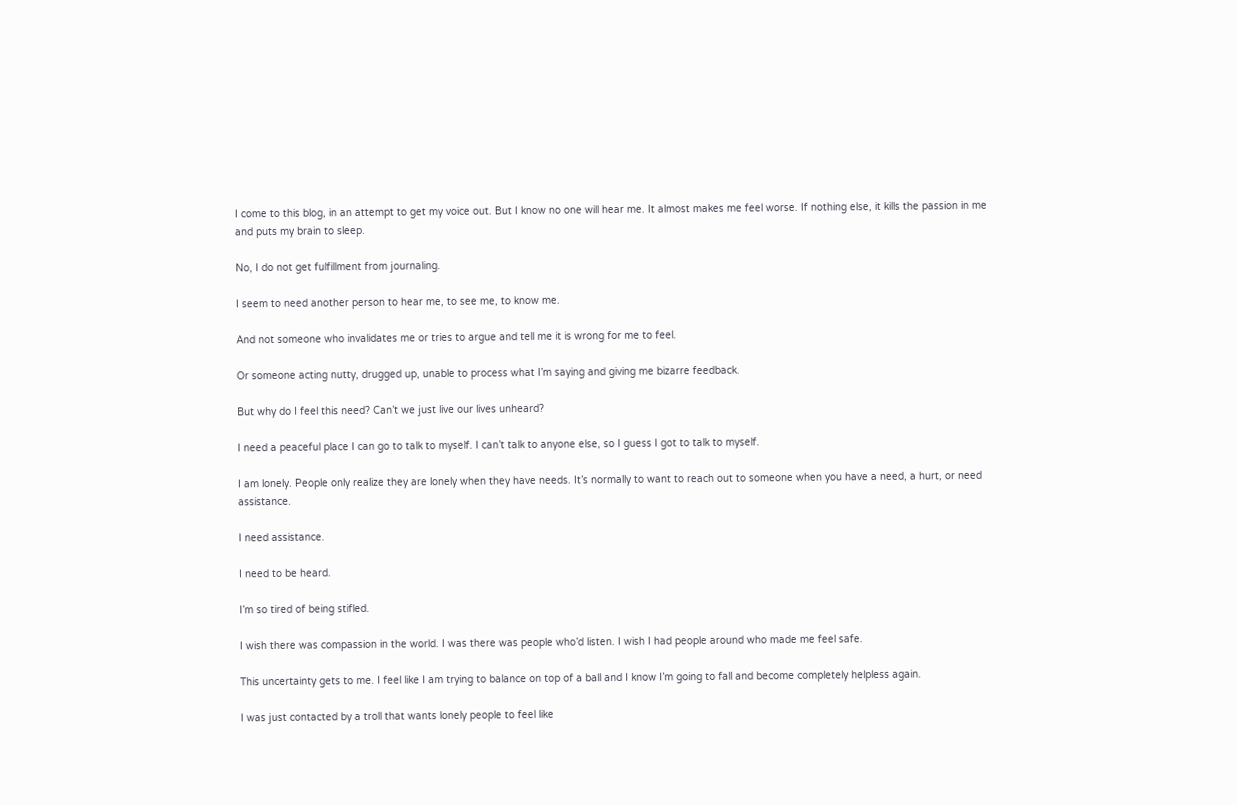I come to this blog, in an attempt to get my voice out. But I know no one will hear me. It almost makes me feel worse. If nothing else, it kills the passion in me and puts my brain to sleep.

No, I do not get fulfillment from journaling.

I seem to need another person to hear me, to see me, to know me.

And not someone who invalidates me or tries to argue and tell me it is wrong for me to feel.

Or someone acting nutty, drugged up, unable to process what I’m saying and giving me bizarre feedback.

But why do I feel this need? Can’t we just live our lives unheard?

I need a peaceful place I can go to talk to myself. I can’t talk to anyone else, so I guess I got to talk to myself.

I am lonely. People only realize they are lonely when they have needs. It’s normally to want to reach out to someone when you have a need, a hurt, or need assistance.

I need assistance.

I need to be heard.

I’m so tired of being stifled.

I wish there was compassion in the world. I was there was people who’d listen. I wish I had people around who made me feel safe.

This uncertainty gets to me. I feel like I am trying to balance on top of a ball and I know I’m going to fall and become completely helpless again.

I was just contacted by a troll that wants lonely people to feel like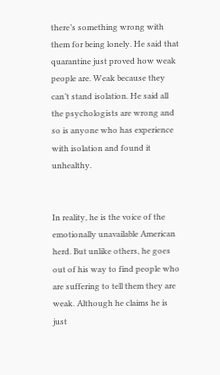there’s something wrong with them for being lonely. He said that quarantine just proved how weak people are. Weak because they can’t stand isolation. He said all the psychologists are wrong and so is anyone who has experience with isolation and found it unhealthy.


In reality, he is the voice of the emotionally unavailable American herd. But unlike others, he goes out of his way to find people who are suffering to tell them they are weak. Although he claims he is just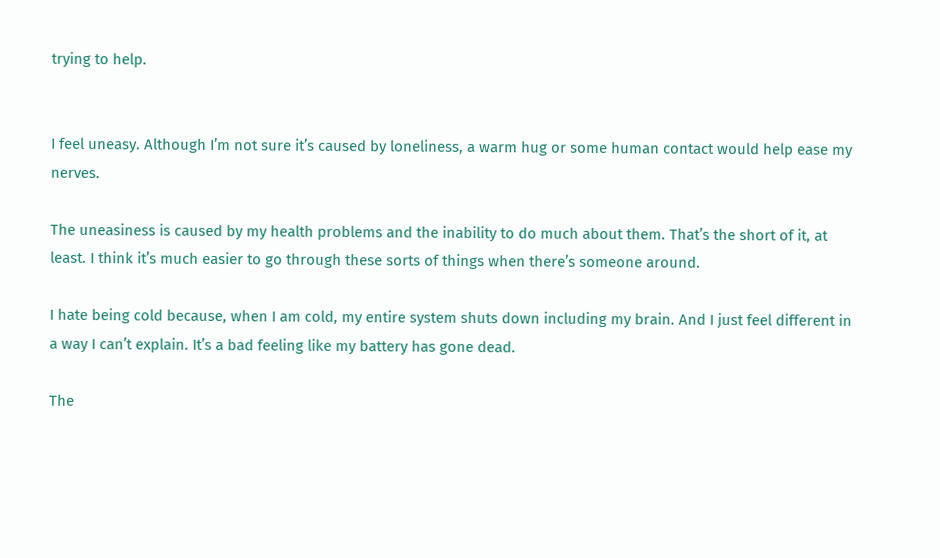trying to help.


I feel uneasy. Although I’m not sure it’s caused by loneliness, a warm hug or some human contact would help ease my nerves.

The uneasiness is caused by my health problems and the inability to do much about them. That’s the short of it, at least. I think it’s much easier to go through these sorts of things when there’s someone around.

I hate being cold because, when I am cold, my entire system shuts down including my brain. And I just feel different in a way I can’t explain. It’s a bad feeling like my battery has gone dead.

The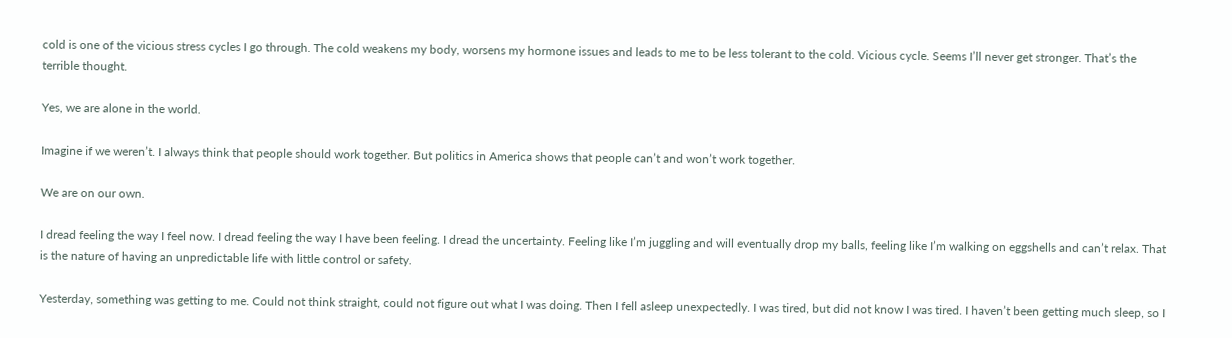cold is one of the vicious stress cycles I go through. The cold weakens my body, worsens my hormone issues and leads to me to be less tolerant to the cold. Vicious cycle. Seems I’ll never get stronger. That’s the terrible thought.

Yes, we are alone in the world.

Imagine if we weren’t. I always think that people should work together. But politics in America shows that people can’t and won’t work together.

We are on our own.

I dread feeling the way I feel now. I dread feeling the way I have been feeling. I dread the uncertainty. Feeling like I’m juggling and will eventually drop my balls, feeling like I’m walking on eggshells and can’t relax. That is the nature of having an unpredictable life with little control or safety.

Yesterday, something was getting to me. Could not think straight, could not figure out what I was doing. Then I fell asleep unexpectedly. I was tired, but did not know I was tired. I haven’t been getting much sleep, so I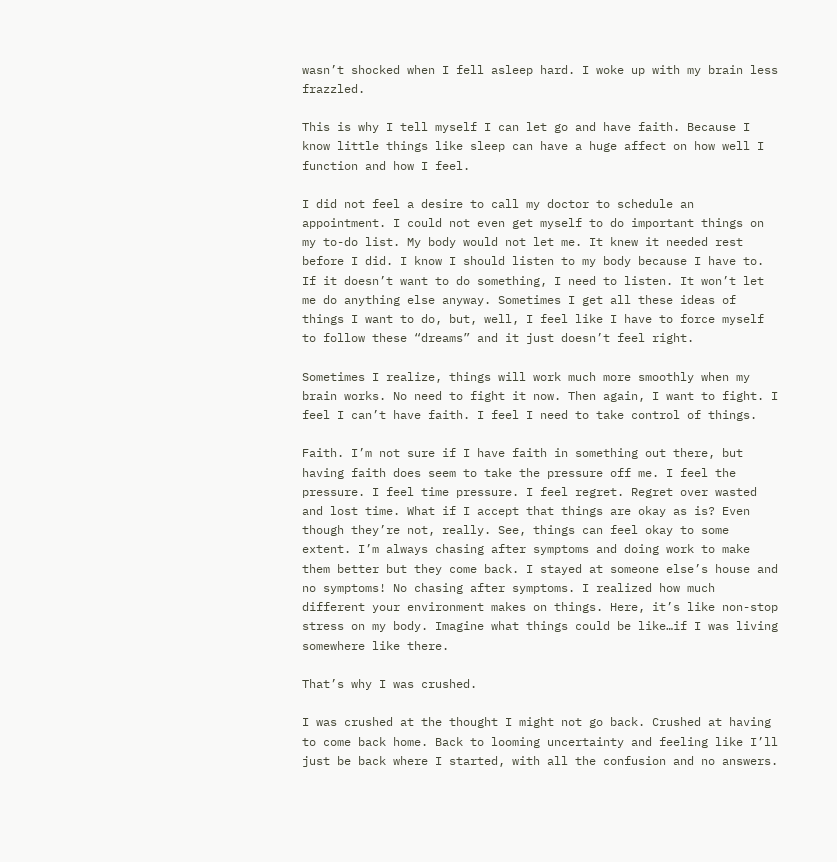wasn’t shocked when I fell asleep hard. I woke up with my brain less frazzled.

This is why I tell myself I can let go and have faith. Because I know little things like sleep can have a huge affect on how well I function and how I feel.

I did not feel a desire to call my doctor to schedule an appointment. I could not even get myself to do important things on my to-do list. My body would not let me. It knew it needed rest before I did. I know I should listen to my body because I have to. If it doesn’t want to do something, I need to listen. It won’t let me do anything else anyway. Sometimes I get all these ideas of things I want to do, but, well, I feel like I have to force myself to follow these “dreams” and it just doesn’t feel right.

Sometimes I realize, things will work much more smoothly when my brain works. No need to fight it now. Then again, I want to fight. I feel I can’t have faith. I feel I need to take control of things.

Faith. I’m not sure if I have faith in something out there, but having faith does seem to take the pressure off me. I feel the pressure. I feel time pressure. I feel regret. Regret over wasted and lost time. What if I accept that things are okay as is? Even though they’re not, really. See, things can feel okay to some extent. I’m always chasing after symptoms and doing work to make them better but they come back. I stayed at someone else’s house and no symptoms! No chasing after symptoms. I realized how much different your environment makes on things. Here, it’s like non-stop stress on my body. Imagine what things could be like…if I was living somewhere like there.

That’s why I was crushed.

I was crushed at the thought I might not go back. Crushed at having to come back home. Back to looming uncertainty and feeling like I’ll just be back where I started, with all the confusion and no answers.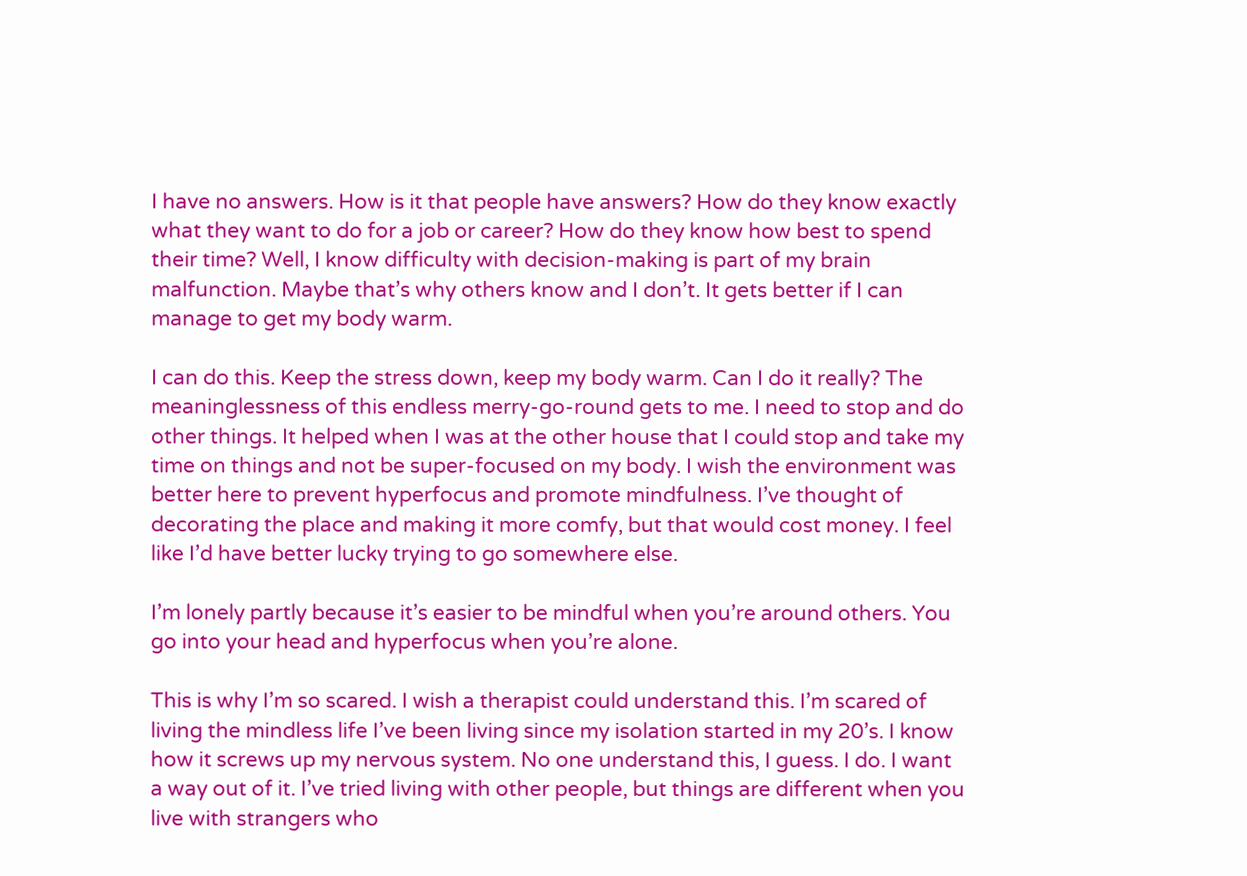I have no answers. How is it that people have answers? How do they know exactly what they want to do for a job or career? How do they know how best to spend their time? Well, I know difficulty with decision-making is part of my brain malfunction. Maybe that’s why others know and I don’t. It gets better if I can manage to get my body warm.

I can do this. Keep the stress down, keep my body warm. Can I do it really? The meaninglessness of this endless merry-go-round gets to me. I need to stop and do other things. It helped when I was at the other house that I could stop and take my time on things and not be super-focused on my body. I wish the environment was better here to prevent hyperfocus and promote mindfulness. I’ve thought of decorating the place and making it more comfy, but that would cost money. I feel like I’d have better lucky trying to go somewhere else.

I’m lonely partly because it’s easier to be mindful when you’re around others. You go into your head and hyperfocus when you’re alone.

This is why I’m so scared. I wish a therapist could understand this. I’m scared of living the mindless life I’ve been living since my isolation started in my 20’s. I know how it screws up my nervous system. No one understand this, I guess. I do. I want a way out of it. I’ve tried living with other people, but things are different when you live with strangers who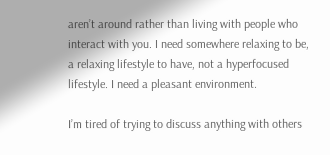aren’t around rather than living with people who interact with you. I need somewhere relaxing to be, a relaxing lifestyle to have, not a hyperfocused lifestyle. I need a pleasant environment.

I’m tired of trying to discuss anything with others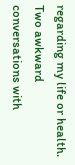regarding my life or health. Two awkward conversations with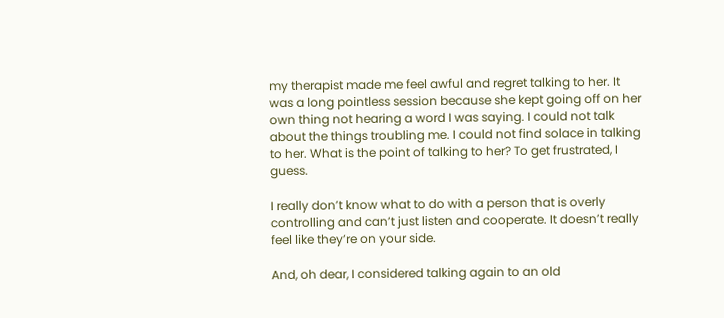my therapist made me feel awful and regret talking to her. It was a long pointless session because she kept going off on her own thing not hearing a word I was saying. I could not talk about the things troubling me. I could not find solace in talking to her. What is the point of talking to her? To get frustrated, I guess.

I really don’t know what to do with a person that is overly controlling and can’t just listen and cooperate. It doesn’t really feel like they’re on your side.

And, oh dear, I considered talking again to an old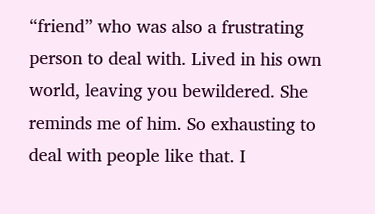“friend” who was also a frustrating person to deal with. Lived in his own world, leaving you bewildered. She reminds me of him. So exhausting to deal with people like that. I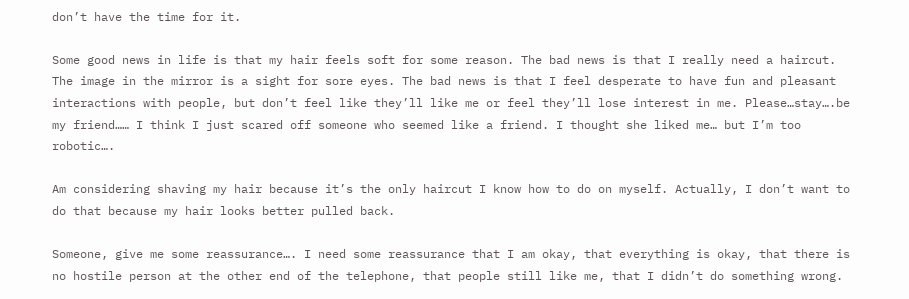don’t have the time for it.

Some good news in life is that my hair feels soft for some reason. The bad news is that I really need a haircut. The image in the mirror is a sight for sore eyes. The bad news is that I feel desperate to have fun and pleasant interactions with people, but don’t feel like they’ll like me or feel they’ll lose interest in me. Please…stay….be my friend…… I think I just scared off someone who seemed like a friend. I thought she liked me… but I’m too robotic….

Am considering shaving my hair because it’s the only haircut I know how to do on myself. Actually, I don’t want to do that because my hair looks better pulled back.

Someone, give me some reassurance…. I need some reassurance that I am okay, that everything is okay, that there is no hostile person at the other end of the telephone, that people still like me, that I didn’t do something wrong.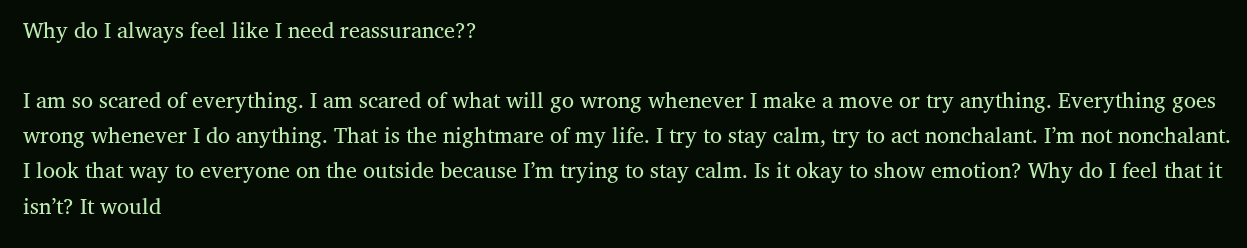Why do I always feel like I need reassurance??

I am so scared of everything. I am scared of what will go wrong whenever I make a move or try anything. Everything goes wrong whenever I do anything. That is the nightmare of my life. I try to stay calm, try to act nonchalant. I’m not nonchalant. I look that way to everyone on the outside because I’m trying to stay calm. Is it okay to show emotion? Why do I feel that it isn’t? It would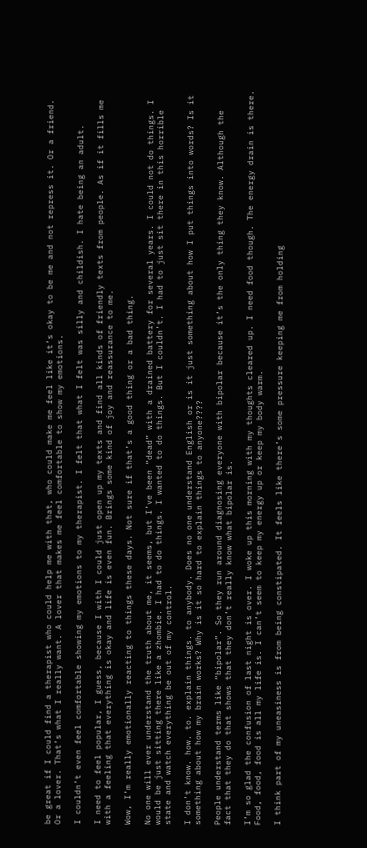be great if I could find a therapist who could help me with that, who could make me feel like it’s okay to be me and not repress it. Or a friend. Or a lover. That’s what I really want. A lover that makes me feel comfortable to show my emotions.

I couldn’t even feel comfortable showing my emotions to my therapist. I felt that what I felt was silly and childish. I hate being an adult.

I need to feel popular, I guess, because I with I could just open up my texts and find all kinds of friendly texts from people. As if it fills me with a feeling that everything is okay and life is even fun. Brings some kind of joy and reassurance to me.

Wow, I’m really emotionally reacting to things these days. Not sure if that’s a good thing or a bad thing.

No one will ever understand the truth about me, it seems, but I’ve been “dead” with a drained battery for several years. I could not do things. I would be just sitting there like a zhombie. I had to do things. I wanted to do things. But I couldn’t. I had to just sit there in this horrible state and watch everything be out of my control.

I don’t know. how. to. explain things. to anybody. Does no one understand English or is it just something about how I put things into words? Is it something about how my brain works? Why is it so hard to explain things to anyone????

People understand terms like “bipolar”. So they run around diagnosing everyone with bipolar because it’s the only thing they know. Although the fact that they do that shows that they don’t really know what bipolar is.

I’m so glad the confusion of last night is over. I woke up this morning with my thoughts cleared up. I need food though. The energy drain is there. Food, food, food is all my life is. I can’t seem to keep my energy up or keep my body warm.

I think part of my uneasiness is from being constipated. It feels like there’s some pressure keeping me from holding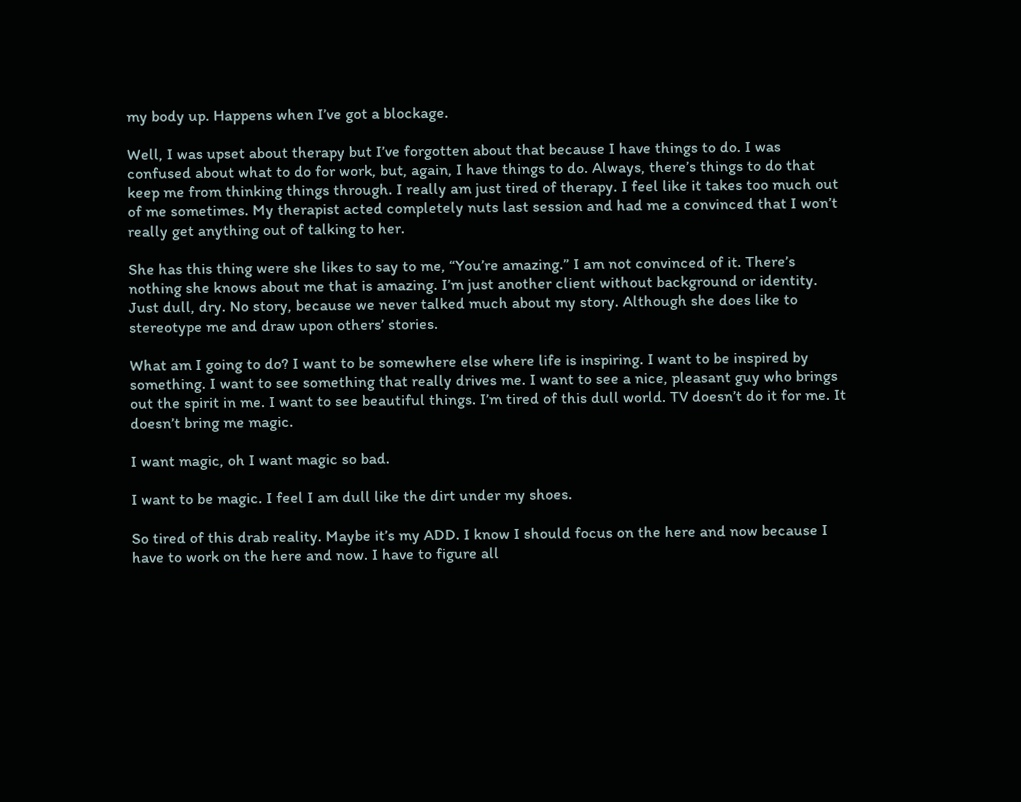my body up. Happens when I’ve got a blockage.

Well, I was upset about therapy but I’ve forgotten about that because I have things to do. I was confused about what to do for work, but, again, I have things to do. Always, there’s things to do that keep me from thinking things through. I really am just tired of therapy. I feel like it takes too much out of me sometimes. My therapist acted completely nuts last session and had me a convinced that I won’t really get anything out of talking to her.

She has this thing were she likes to say to me, “You’re amazing.” I am not convinced of it. There’s nothing she knows about me that is amazing. I’m just another client without background or identity. Just dull, dry. No story, because we never talked much about my story. Although she does like to stereotype me and draw upon others’ stories.

What am I going to do? I want to be somewhere else where life is inspiring. I want to be inspired by something. I want to see something that really drives me. I want to see a nice, pleasant guy who brings out the spirit in me. I want to see beautiful things. I’m tired of this dull world. TV doesn’t do it for me. It doesn’t bring me magic.

I want magic, oh I want magic so bad.

I want to be magic. I feel I am dull like the dirt under my shoes.

So tired of this drab reality. Maybe it’s my ADD. I know I should focus on the here and now because I have to work on the here and now. I have to figure all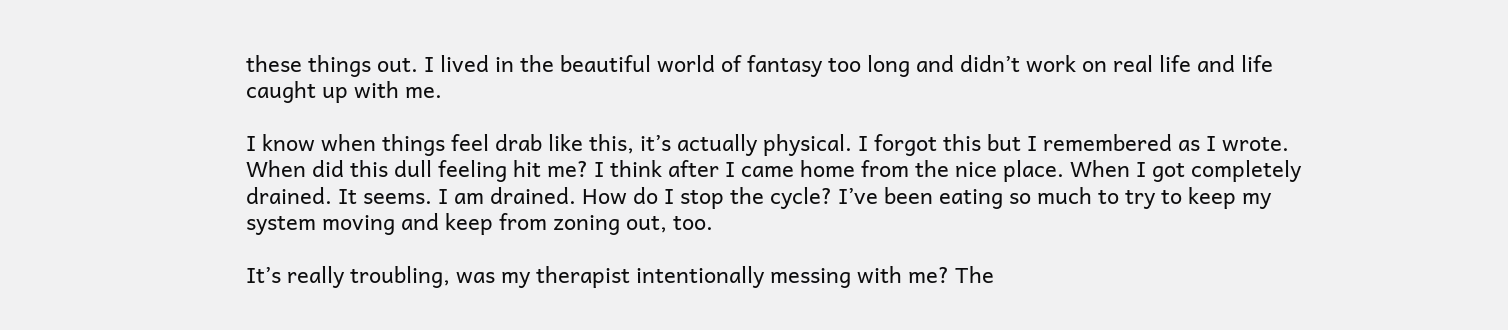these things out. I lived in the beautiful world of fantasy too long and didn’t work on real life and life caught up with me.

I know when things feel drab like this, it’s actually physical. I forgot this but I remembered as I wrote. When did this dull feeling hit me? I think after I came home from the nice place. When I got completely drained. It seems. I am drained. How do I stop the cycle? I’ve been eating so much to try to keep my system moving and keep from zoning out, too.

It’s really troubling, was my therapist intentionally messing with me? The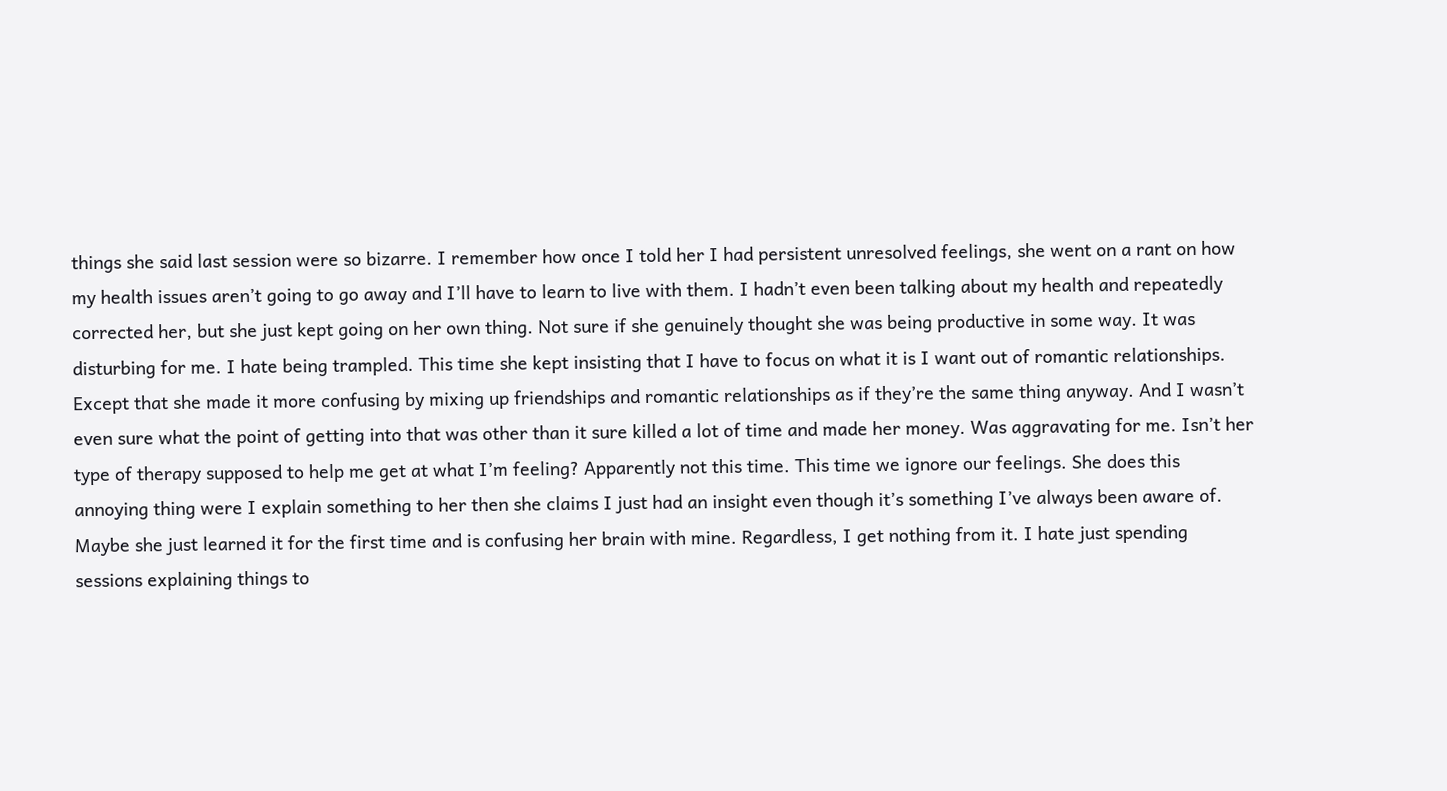things she said last session were so bizarre. I remember how once I told her I had persistent unresolved feelings, she went on a rant on how my health issues aren’t going to go away and I’ll have to learn to live with them. I hadn’t even been talking about my health and repeatedly corrected her, but she just kept going on her own thing. Not sure if she genuinely thought she was being productive in some way. It was disturbing for me. I hate being trampled. This time she kept insisting that I have to focus on what it is I want out of romantic relationships. Except that she made it more confusing by mixing up friendships and romantic relationships as if they’re the same thing anyway. And I wasn’t even sure what the point of getting into that was other than it sure killed a lot of time and made her money. Was aggravating for me. Isn’t her type of therapy supposed to help me get at what I’m feeling? Apparently not this time. This time we ignore our feelings. She does this annoying thing were I explain something to her then she claims I just had an insight even though it’s something I’ve always been aware of. Maybe she just learned it for the first time and is confusing her brain with mine. Regardless, I get nothing from it. I hate just spending sessions explaining things to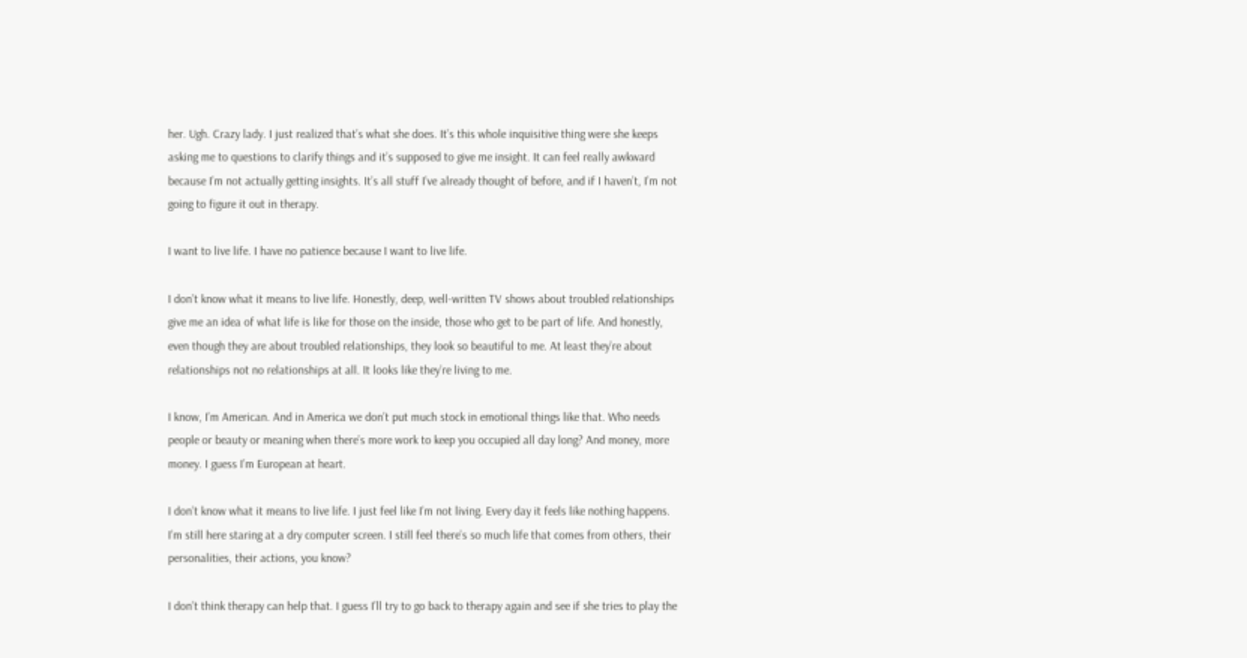her. Ugh. Crazy lady. I just realized that’s what she does. It’s this whole inquisitive thing were she keeps asking me to questions to clarify things and it’s supposed to give me insight. It can feel really awkward because I’m not actually getting insights. It’s all stuff I’ve already thought of before, and if I haven’t, I’m not going to figure it out in therapy.

I want to live life. I have no patience because I want to live life.

I don’t know what it means to live life. Honestly, deep, well-written TV shows about troubled relationships give me an idea of what life is like for those on the inside, those who get to be part of life. And honestly, even though they are about troubled relationships, they look so beautiful to me. At least they’re about relationships not no relationships at all. It looks like they’re living to me.

I know, I’m American. And in America we don’t put much stock in emotional things like that. Who needs people or beauty or meaning when there’s more work to keep you occupied all day long? And money, more money. I guess I’m European at heart.

I don’t know what it means to live life. I just feel like I’m not living. Every day it feels like nothing happens. I’m still here staring at a dry computer screen. I still feel there’s so much life that comes from others, their personalities, their actions, you know?

I don’t think therapy can help that. I guess I’ll try to go back to therapy again and see if she tries to play the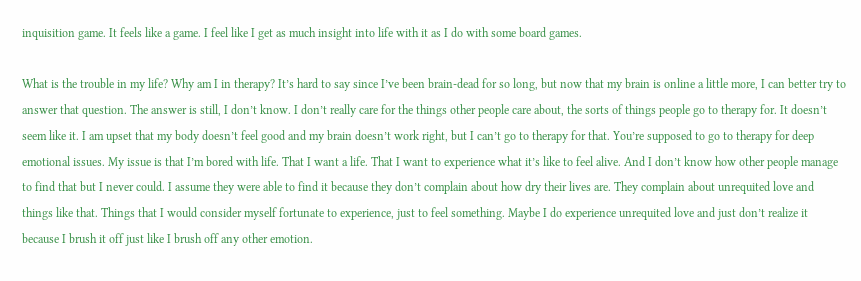inquisition game. It feels like a game. I feel like I get as much insight into life with it as I do with some board games.

What is the trouble in my life? Why am I in therapy? It’s hard to say since I’ve been brain-dead for so long, but now that my brain is online a little more, I can better try to answer that question. The answer is still, I don’t know. I don’t really care for the things other people care about, the sorts of things people go to therapy for. It doesn’t seem like it. I am upset that my body doesn’t feel good and my brain doesn’t work right, but I can’t go to therapy for that. You’re supposed to go to therapy for deep emotional issues. My issue is that I’m bored with life. That I want a life. That I want to experience what it’s like to feel alive. And I don’t know how other people manage to find that but I never could. I assume they were able to find it because they don’t complain about how dry their lives are. They complain about unrequited love and things like that. Things that I would consider myself fortunate to experience, just to feel something. Maybe I do experience unrequited love and just don’t realize it because I brush it off just like I brush off any other emotion.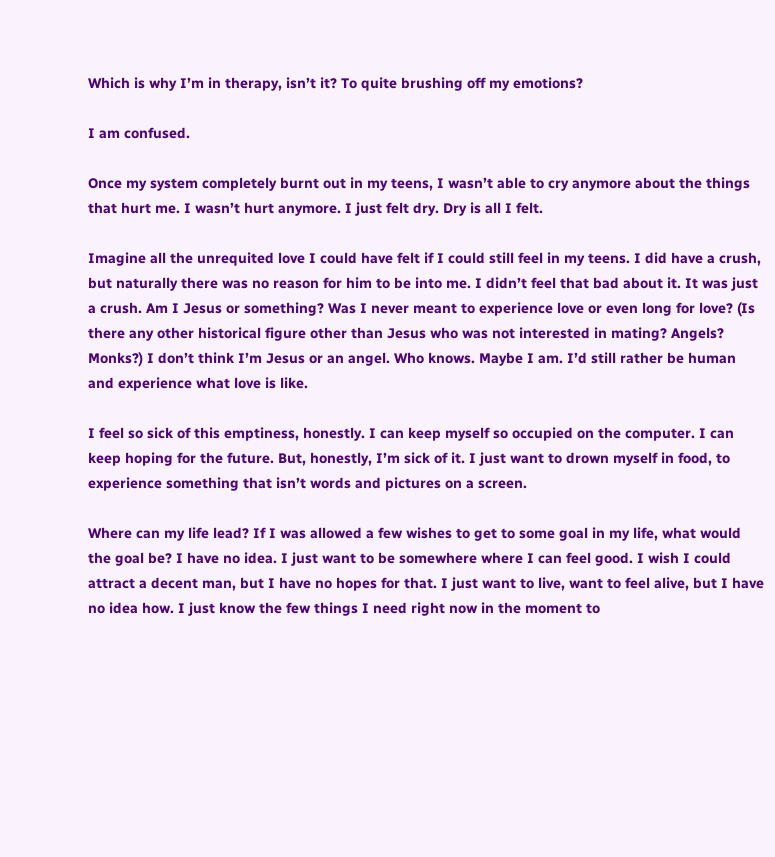Which is why I’m in therapy, isn’t it? To quite brushing off my emotions?

I am confused.

Once my system completely burnt out in my teens, I wasn’t able to cry anymore about the things that hurt me. I wasn’t hurt anymore. I just felt dry. Dry is all I felt.

Imagine all the unrequited love I could have felt if I could still feel in my teens. I did have a crush, but naturally there was no reason for him to be into me. I didn’t feel that bad about it. It was just a crush. Am I Jesus or something? Was I never meant to experience love or even long for love? (Is there any other historical figure other than Jesus who was not interested in mating? Angels? Monks?) I don’t think I’m Jesus or an angel. Who knows. Maybe I am. I’d still rather be human and experience what love is like.

I feel so sick of this emptiness, honestly. I can keep myself so occupied on the computer. I can keep hoping for the future. But, honestly, I’m sick of it. I just want to drown myself in food, to experience something that isn’t words and pictures on a screen.

Where can my life lead? If I was allowed a few wishes to get to some goal in my life, what would the goal be? I have no idea. I just want to be somewhere where I can feel good. I wish I could attract a decent man, but I have no hopes for that. I just want to live, want to feel alive, but I have no idea how. I just know the few things I need right now in the moment to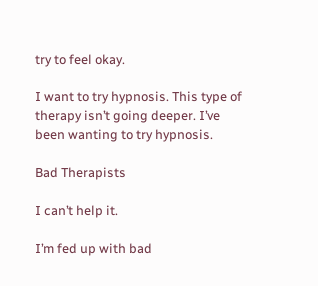try to feel okay.

I want to try hypnosis. This type of therapy isn’t going deeper. I’ve been wanting to try hypnosis.

Bad Therapists

I can’t help it.

I’m fed up with bad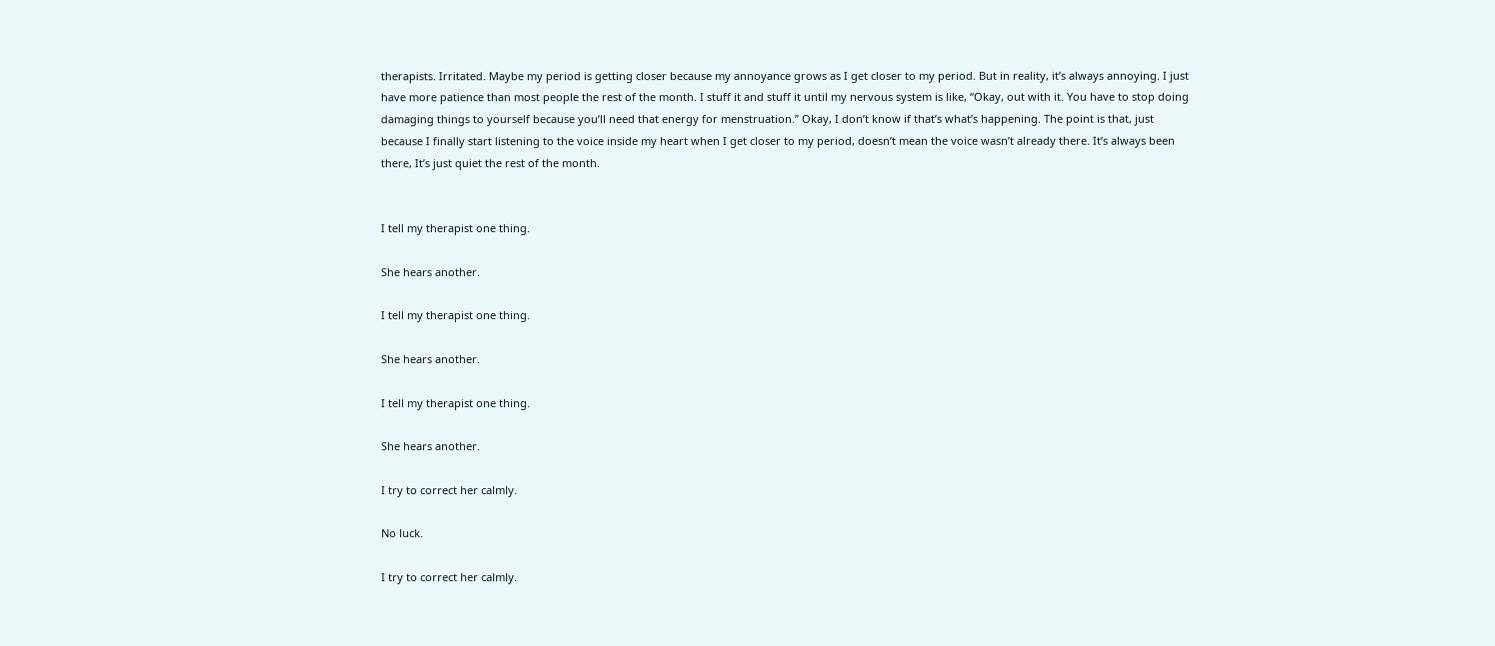therapists. Irritated. Maybe my period is getting closer because my annoyance grows as I get closer to my period. But in reality, it’s always annoying. I just have more patience than most people the rest of the month. I stuff it and stuff it until my nervous system is like, “Okay, out with it. You have to stop doing damaging things to yourself because you’ll need that energy for menstruation.” Okay, I don’t know if that’s what’s happening. The point is that, just because I finally start listening to the voice inside my heart when I get closer to my period, doesn’t mean the voice wasn’t already there. It’s always been there, It’s just quiet the rest of the month.


I tell my therapist one thing.

She hears another.

I tell my therapist one thing.

She hears another.

I tell my therapist one thing.

She hears another.

I try to correct her calmly.

No luck.

I try to correct her calmly.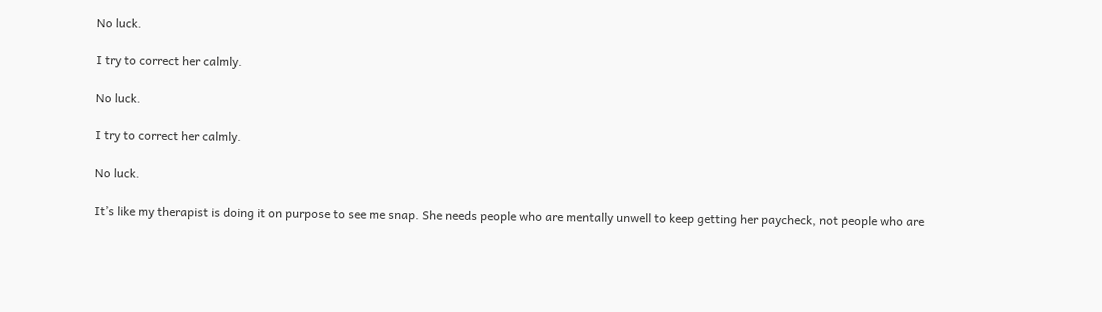No luck.

I try to correct her calmly.

No luck.

I try to correct her calmly.

No luck.

It’s like my therapist is doing it on purpose to see me snap. She needs people who are mentally unwell to keep getting her paycheck, not people who are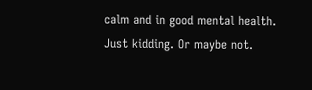calm and in good mental health. Just kidding. Or maybe not.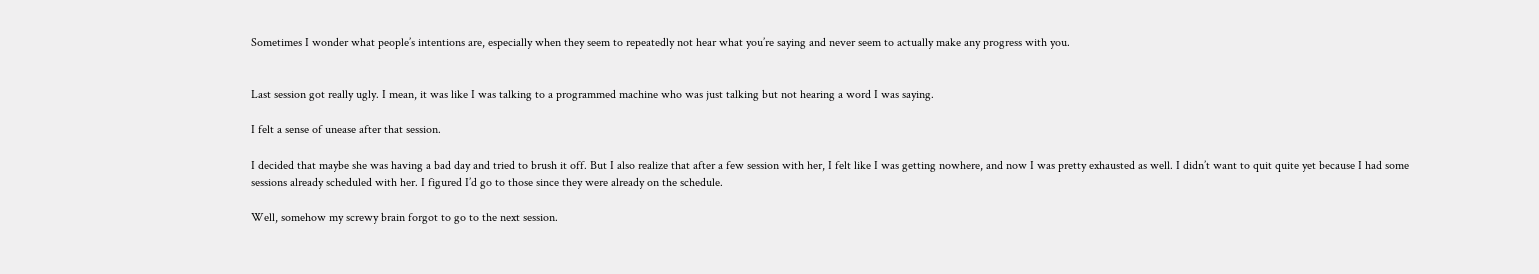Sometimes I wonder what people’s intentions are, especially when they seem to repeatedly not hear what you’re saying and never seem to actually make any progress with you.


Last session got really ugly. I mean, it was like I was talking to a programmed machine who was just talking but not hearing a word I was saying.

I felt a sense of unease after that session.

I decided that maybe she was having a bad day and tried to brush it off. But I also realize that after a few session with her, I felt like I was getting nowhere, and now I was pretty exhausted as well. I didn’t want to quit quite yet because I had some sessions already scheduled with her. I figured I’d go to those since they were already on the schedule.

Well, somehow my screwy brain forgot to go to the next session.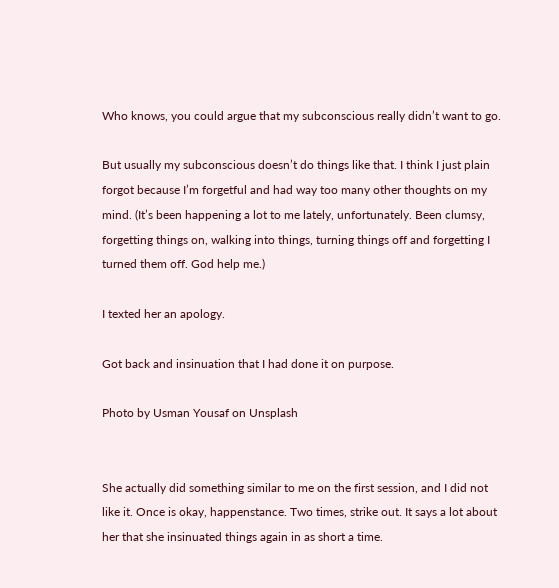Who knows, you could argue that my subconscious really didn’t want to go.

But usually my subconscious doesn’t do things like that. I think I just plain forgot because I’m forgetful and had way too many other thoughts on my mind. (It’s been happening a lot to me lately, unfortunately. Been clumsy, forgetting things on, walking into things, turning things off and forgetting I turned them off. God help me.)

I texted her an apology.

Got back and insinuation that I had done it on purpose.

Photo by Usman Yousaf on Unsplash


She actually did something similar to me on the first session, and I did not like it. Once is okay, happenstance. Two times, strike out. It says a lot about her that she insinuated things again in as short a time.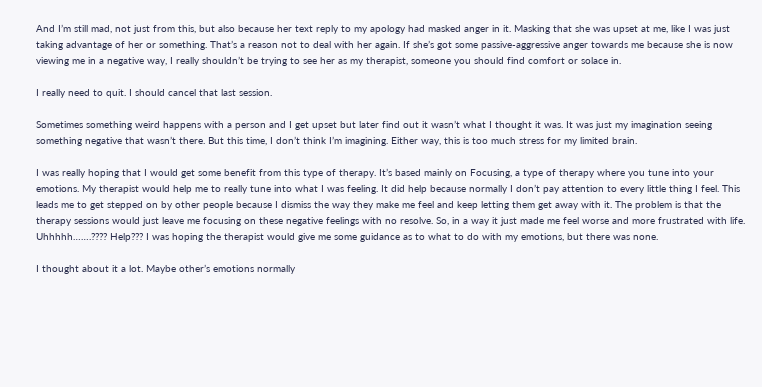And I’m still mad, not just from this, but also because her text reply to my apology had masked anger in it. Masking that she was upset at me, like I was just taking advantage of her or something. That’s a reason not to deal with her again. If she’s got some passive-aggressive anger towards me because she is now viewing me in a negative way, I really shouldn’t be trying to see her as my therapist, someone you should find comfort or solace in.

I really need to quit. I should cancel that last session.

Sometimes something weird happens with a person and I get upset but later find out it wasn’t what I thought it was. It was just my imagination seeing something negative that wasn’t there. But this time, I don’t think I’m imagining. Either way, this is too much stress for my limited brain.

I was really hoping that I would get some benefit from this type of therapy. It’s based mainly on Focusing, a type of therapy where you tune into your emotions. My therapist would help me to really tune into what I was feeling. It did help because normally I don’t pay attention to every little thing I feel. This leads me to get stepped on by other people because I dismiss the way they make me feel and keep letting them get away with it. The problem is that the therapy sessions would just leave me focusing on these negative feelings with no resolve. So, in a way it just made me feel worse and more frustrated with life. Uhhhhh…….???? Help??? I was hoping the therapist would give me some guidance as to what to do with my emotions, but there was none.

I thought about it a lot. Maybe other’s emotions normally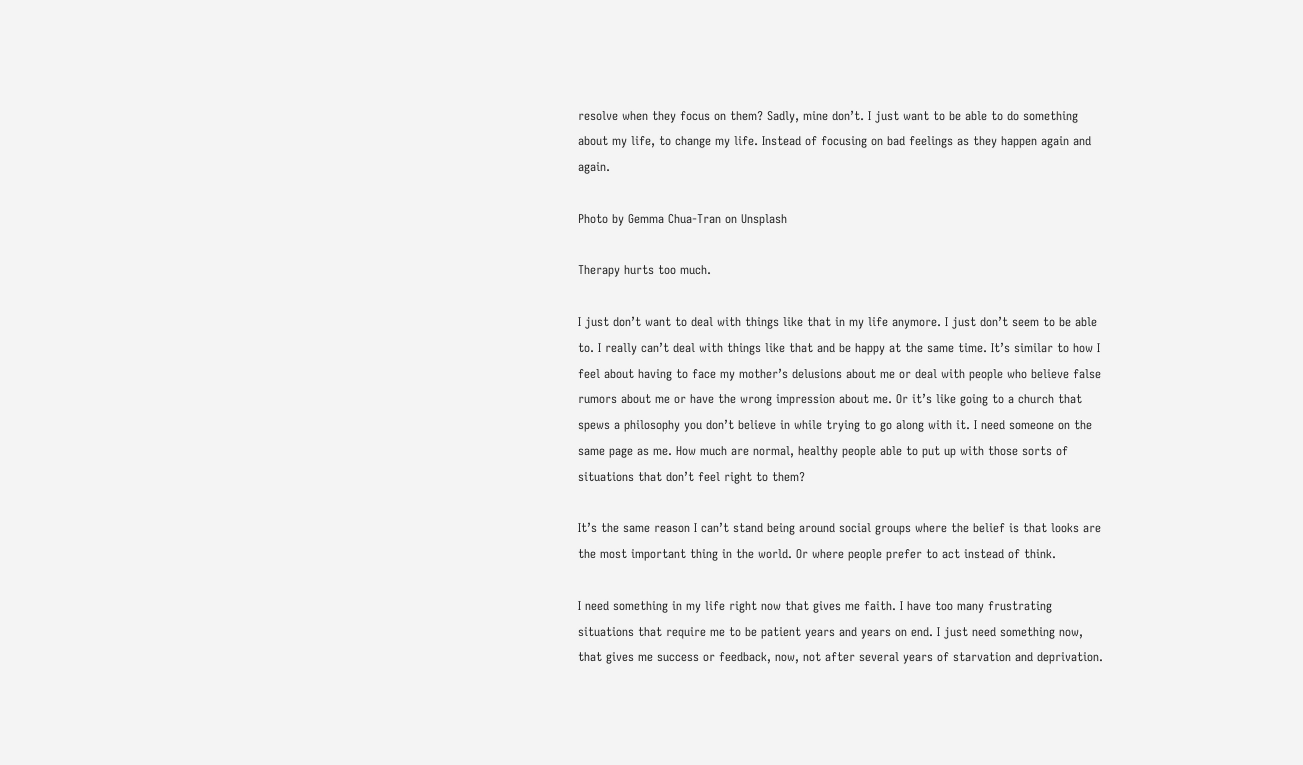resolve when they focus on them? Sadly, mine don’t. I just want to be able to do something about my life, to change my life. Instead of focusing on bad feelings as they happen again and again.

Photo by Gemma Chua-Tran on Unsplash

Therapy hurts too much.

I just don’t want to deal with things like that in my life anymore. I just don’t seem to be able to. I really can’t deal with things like that and be happy at the same time. It’s similar to how I feel about having to face my mother’s delusions about me or deal with people who believe false rumors about me or have the wrong impression about me. Or it’s like going to a church that spews a philosophy you don’t believe in while trying to go along with it. I need someone on the same page as me. How much are normal, healthy people able to put up with those sorts of situations that don’t feel right to them?

It’s the same reason I can’t stand being around social groups where the belief is that looks are the most important thing in the world. Or where people prefer to act instead of think.

I need something in my life right now that gives me faith. I have too many frustrating situations that require me to be patient years and years on end. I just need something now, that gives me success or feedback, now, not after several years of starvation and deprivation.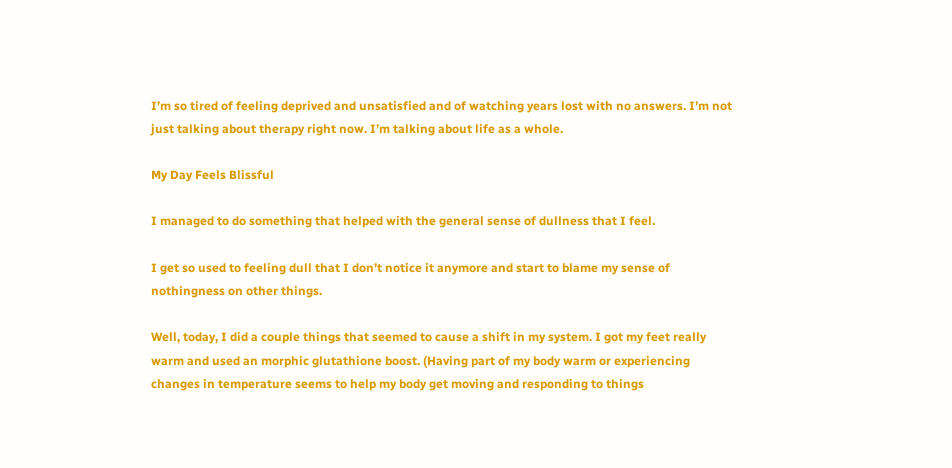I’m so tired of feeling deprived and unsatisfied and of watching years lost with no answers. I’m not just talking about therapy right now. I’m talking about life as a whole.

My Day Feels Blissful

I managed to do something that helped with the general sense of dullness that I feel.

I get so used to feeling dull that I don’t notice it anymore and start to blame my sense of nothingness on other things.

Well, today, I did a couple things that seemed to cause a shift in my system. I got my feet really warm and used an morphic glutathione boost. (Having part of my body warm or experiencing changes in temperature seems to help my body get moving and responding to things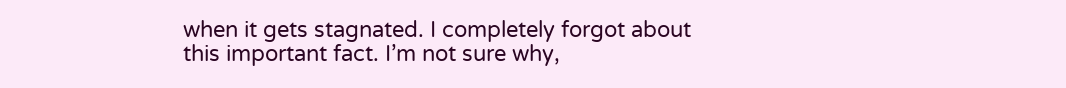when it gets stagnated. I completely forgot about this important fact. I’m not sure why,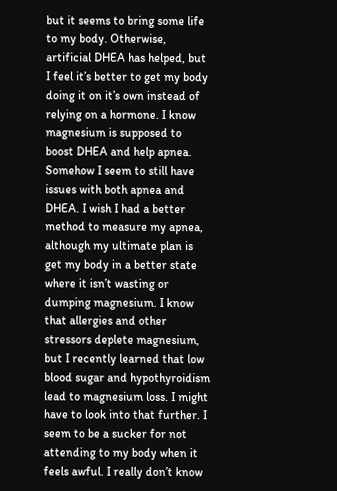but it seems to bring some life to my body. Otherwise, artificial DHEA has helped, but I feel it’s better to get my body doing it on it’s own instead of relying on a hormone. I know magnesium is supposed to boost DHEA and help apnea. Somehow I seem to still have issues with both apnea and DHEA. I wish I had a better method to measure my apnea, although my ultimate plan is get my body in a better state where it isn’t wasting or dumping magnesium. I know that allergies and other stressors deplete magnesium, but I recently learned that low blood sugar and hypothyroidism lead to magnesium loss. I might have to look into that further. I seem to be a sucker for not attending to my body when it feels awful. I really don’t know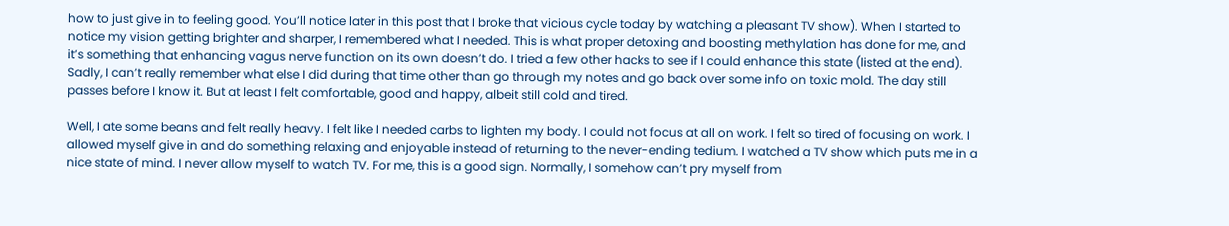how to just give in to feeling good. You’ll notice later in this post that I broke that vicious cycle today by watching a pleasant TV show). When I started to notice my vision getting brighter and sharper, I remembered what I needed. This is what proper detoxing and boosting methylation has done for me, and it’s something that enhancing vagus nerve function on its own doesn’t do. I tried a few other hacks to see if I could enhance this state (listed at the end). Sadly, I can’t really remember what else I did during that time other than go through my notes and go back over some info on toxic mold. The day still passes before I know it. But at least I felt comfortable, good and happy, albeit still cold and tired.

Well, I ate some beans and felt really heavy. I felt like I needed carbs to lighten my body. I could not focus at all on work. I felt so tired of focusing on work. I allowed myself give in and do something relaxing and enjoyable instead of returning to the never-ending tedium. I watched a TV show which puts me in a nice state of mind. I never allow myself to watch TV. For me, this is a good sign. Normally, I somehow can’t pry myself from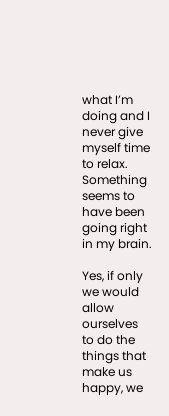what I’m doing and I never give myself time to relax. Something seems to have been going right in my brain.

Yes, if only we would allow ourselves to do the things that make us happy, we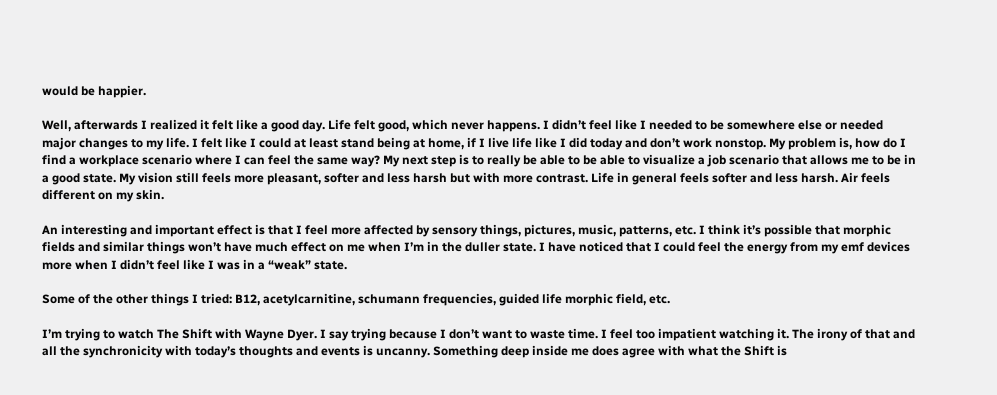would be happier.

Well, afterwards I realized it felt like a good day. Life felt good, which never happens. I didn’t feel like I needed to be somewhere else or needed major changes to my life. I felt like I could at least stand being at home, if I live life like I did today and don’t work nonstop. My problem is, how do I find a workplace scenario where I can feel the same way? My next step is to really be able to be able to visualize a job scenario that allows me to be in a good state. My vision still feels more pleasant, softer and less harsh but with more contrast. Life in general feels softer and less harsh. Air feels different on my skin.

An interesting and important effect is that I feel more affected by sensory things, pictures, music, patterns, etc. I think it’s possible that morphic fields and similar things won’t have much effect on me when I’m in the duller state. I have noticed that I could feel the energy from my emf devices more when I didn’t feel like I was in a “weak” state.

Some of the other things I tried: B12, acetylcarnitine, schumann frequencies, guided life morphic field, etc.

I’m trying to watch The Shift with Wayne Dyer. I say trying because I don’t want to waste time. I feel too impatient watching it. The irony of that and all the synchronicity with today’s thoughts and events is uncanny. Something deep inside me does agree with what the Shift is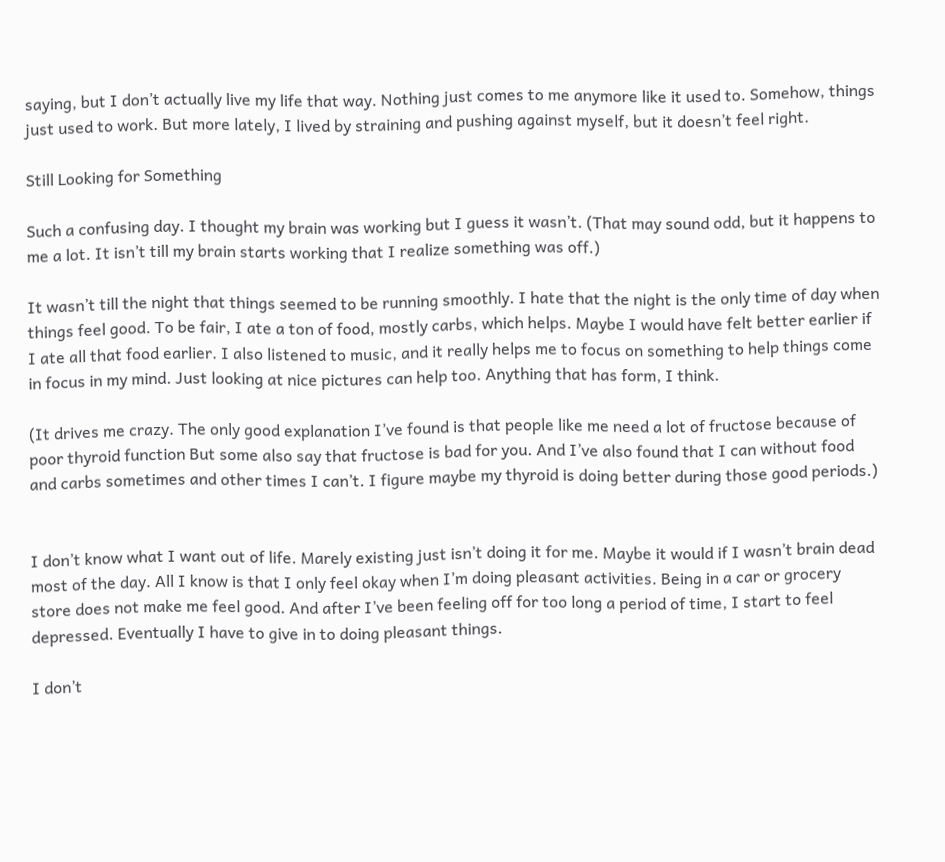saying, but I don’t actually live my life that way. Nothing just comes to me anymore like it used to. Somehow, things just used to work. But more lately, I lived by straining and pushing against myself, but it doesn’t feel right.

Still Looking for Something

Such a confusing day. I thought my brain was working but I guess it wasn’t. (That may sound odd, but it happens to me a lot. It isn’t till my brain starts working that I realize something was off.)

It wasn’t till the night that things seemed to be running smoothly. I hate that the night is the only time of day when things feel good. To be fair, I ate a ton of food, mostly carbs, which helps. Maybe I would have felt better earlier if I ate all that food earlier. I also listened to music, and it really helps me to focus on something to help things come in focus in my mind. Just looking at nice pictures can help too. Anything that has form, I think.

(It drives me crazy. The only good explanation I’ve found is that people like me need a lot of fructose because of poor thyroid function But some also say that fructose is bad for you. And I’ve also found that I can without food and carbs sometimes and other times I can’t. I figure maybe my thyroid is doing better during those good periods.)


I don’t know what I want out of life. Marely existing just isn’t doing it for me. Maybe it would if I wasn’t brain dead most of the day. All I know is that I only feel okay when I’m doing pleasant activities. Being in a car or grocery store does not make me feel good. And after I’ve been feeling off for too long a period of time, I start to feel depressed. Eventually I have to give in to doing pleasant things.

I don’t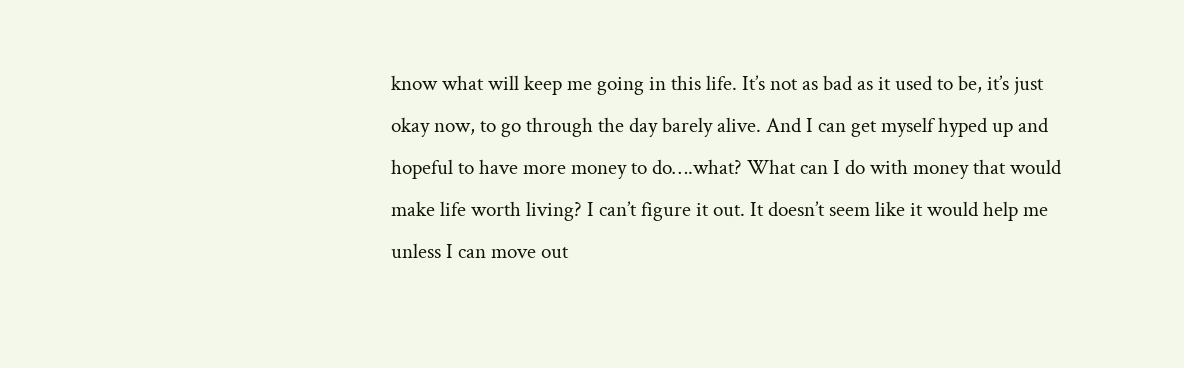know what will keep me going in this life. It’s not as bad as it used to be, it’s just okay now, to go through the day barely alive. And I can get myself hyped up and hopeful to have more money to do….what? What can I do with money that would make life worth living? I can’t figure it out. It doesn’t seem like it would help me unless I can move out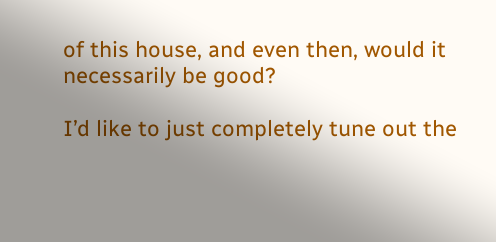of this house, and even then, would it necessarily be good?

I’d like to just completely tune out the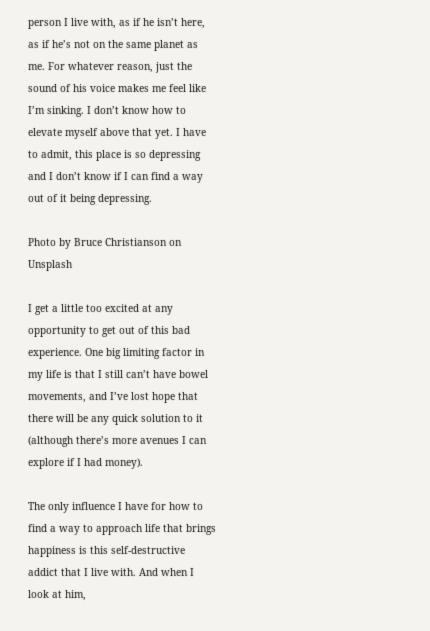person I live with, as if he isn’t here, as if he’s not on the same planet as me. For whatever reason, just the sound of his voice makes me feel like I’m sinking. I don’t know how to elevate myself above that yet. I have to admit, this place is so depressing and I don’t know if I can find a way out of it being depressing.

Photo by Bruce Christianson on Unsplash

I get a little too excited at any opportunity to get out of this bad experience. One big limiting factor in my life is that I still can’t have bowel movements, and I’ve lost hope that there will be any quick solution to it (although there’s more avenues I can explore if I had money).

The only influence I have for how to find a way to approach life that brings happiness is this self-destructive addict that I live with. And when I look at him,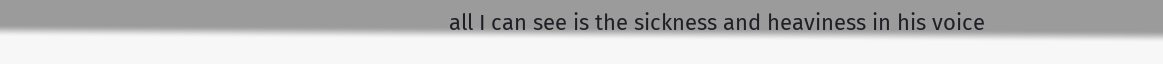all I can see is the sickness and heaviness in his voice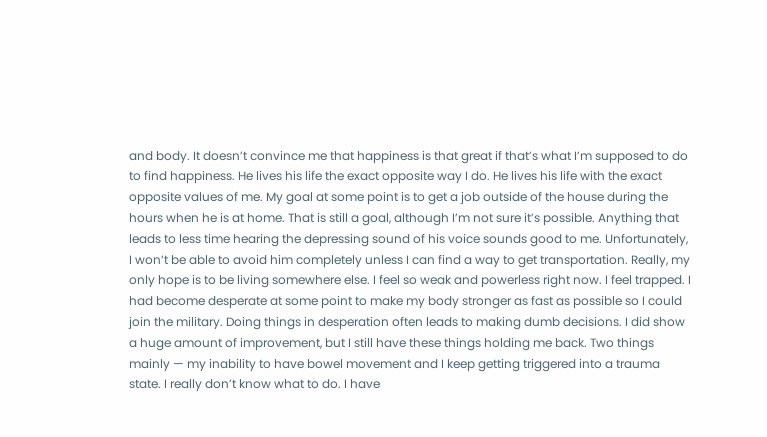and body. It doesn’t convince me that happiness is that great if that’s what I’m supposed to do to find happiness. He lives his life the exact opposite way I do. He lives his life with the exact opposite values of me. My goal at some point is to get a job outside of the house during the hours when he is at home. That is still a goal, although I’m not sure it’s possible. Anything that leads to less time hearing the depressing sound of his voice sounds good to me. Unfortunately, I won’t be able to avoid him completely unless I can find a way to get transportation. Really, my only hope is to be living somewhere else. I feel so weak and powerless right now. I feel trapped. I had become desperate at some point to make my body stronger as fast as possible so I could join the military. Doing things in desperation often leads to making dumb decisions. I did show a huge amount of improvement, but I still have these things holding me back. Two things mainly — my inability to have bowel movement and I keep getting triggered into a trauma state. I really don’t know what to do. I have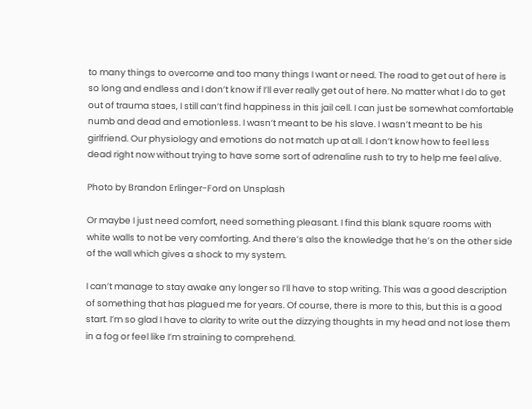to many things to overcome and too many things I want or need. The road to get out of here is so long and endless and I don’t know if I’ll ever really get out of here. No matter what I do to get out of trauma staes, I still can’t find happiness in this jail cell. I can just be somewhat comfortable numb and dead and emotionless. I wasn’t meant to be his slave. I wasn’t meant to be his girlfriend. Our physiology and emotions do not match up at all. I don’t know how to feel less dead right now without trying to have some sort of adrenaline rush to try to help me feel alive.

Photo by Brandon Erlinger-Ford on Unsplash

Or maybe I just need comfort, need something pleasant. I find this blank square rooms with white walls to not be very comforting. And there’s also the knowledge that he’s on the other side of the wall which gives a shock to my system.

I can’t manage to stay awake any longer so I’ll have to stop writing. This was a good description of something that has plagued me for years. Of course, there is more to this, but this is a good start. I’m so glad I have to clarity to write out the dizzying thoughts in my head and not lose them in a fog or feel like I’m straining to comprehend.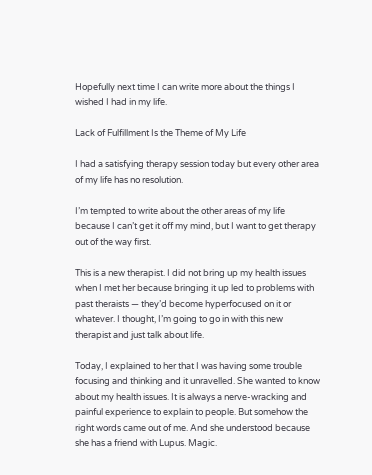Hopefully next time I can write more about the things I wished I had in my life.

Lack of Fulfillment Is the Theme of My Life

I had a satisfying therapy session today but every other area of my life has no resolution.

I’m tempted to write about the other areas of my life because I can’t get it off my mind, but I want to get therapy out of the way first.

This is a new therapist. I did not bring up my health issues when I met her because bringing it up led to problems with past theraists — they’d become hyperfocused on it or whatever. I thought, I’m going to go in with this new therapist and just talk about life.

Today, I explained to her that I was having some trouble focusing and thinking and it unravelled. She wanted to know about my health issues. It is always a nerve-wracking and painful experience to explain to people. But somehow the right words came out of me. And she understood because she has a friend with Lupus. Magic.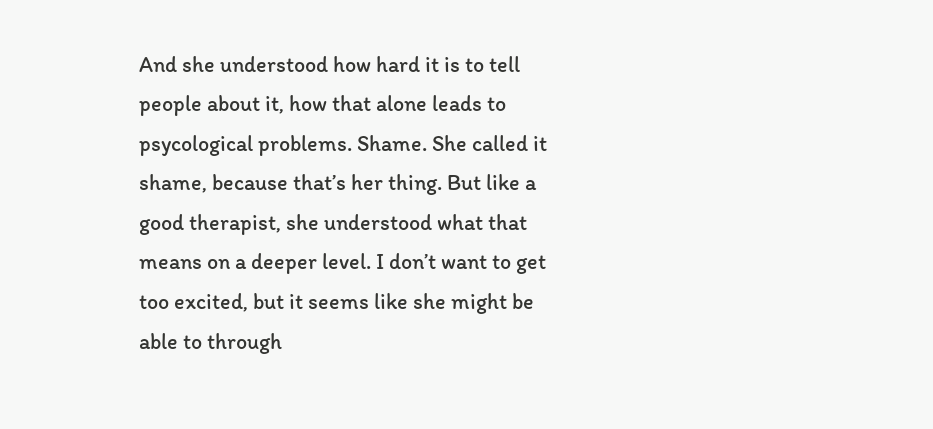And she understood how hard it is to tell people about it, how that alone leads to psycological problems. Shame. She called it shame, because that’s her thing. But like a good therapist, she understood what that means on a deeper level. I don’t want to get too excited, but it seems like she might be able to through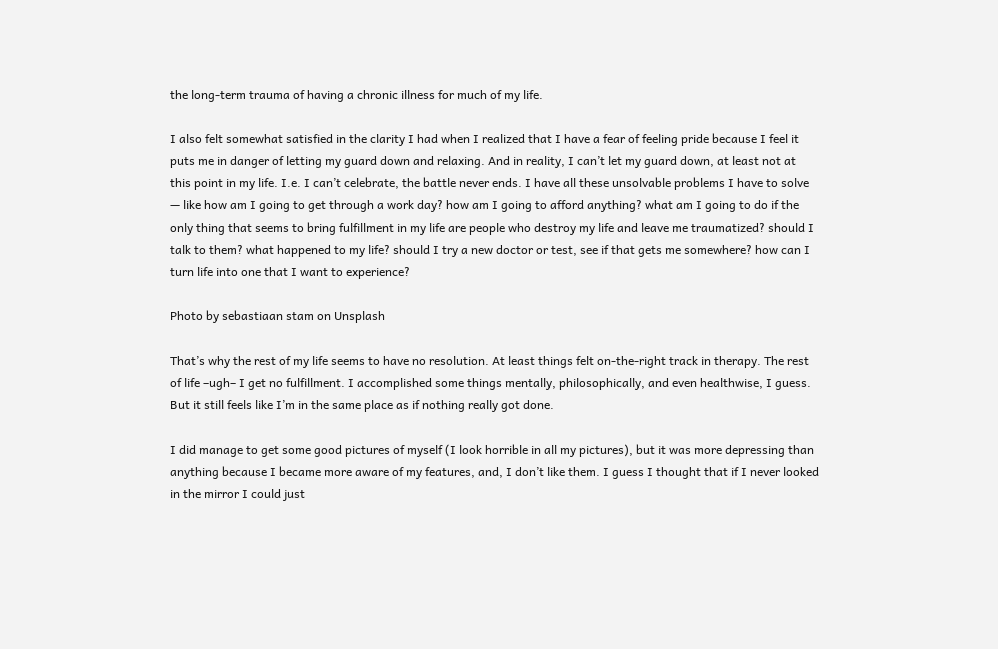the long-term trauma of having a chronic illness for much of my life.

I also felt somewhat satisfied in the clarity I had when I realized that I have a fear of feeling pride because I feel it puts me in danger of letting my guard down and relaxing. And in reality, I can’t let my guard down, at least not at this point in my life. I.e. I can’t celebrate, the battle never ends. I have all these unsolvable problems I have to solve — like how am I going to get through a work day? how am I going to afford anything? what am I going to do if the only thing that seems to bring fulfillment in my life are people who destroy my life and leave me traumatized? should I talk to them? what happened to my life? should I try a new doctor or test, see if that gets me somewhere? how can I turn life into one that I want to experience?

Photo by sebastiaan stam on Unsplash

That’s why the rest of my life seems to have no resolution. At least things felt on-the-right track in therapy. The rest of life –ugh– I get no fulfillment. I accomplished some things mentally, philosophically, and even healthwise, I guess. But it still feels like I’m in the same place as if nothing really got done.

I did manage to get some good pictures of myself (I look horrible in all my pictures), but it was more depressing than anything because I became more aware of my features, and, I don’t like them. I guess I thought that if I never looked in the mirror I could just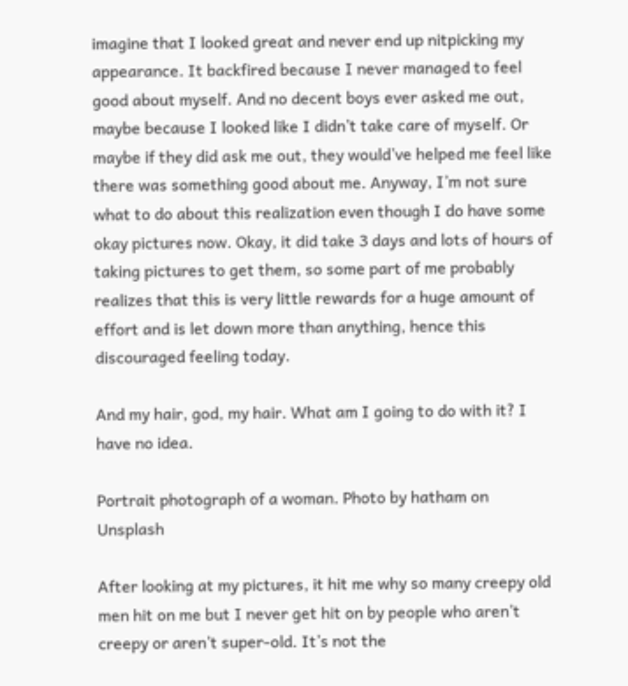imagine that I looked great and never end up nitpicking my appearance. It backfired because I never managed to feel good about myself. And no decent boys ever asked me out, maybe because I looked like I didn’t take care of myself. Or maybe if they did ask me out, they would’ve helped me feel like there was something good about me. Anyway, I’m not sure what to do about this realization even though I do have some okay pictures now. Okay, it did take 3 days and lots of hours of taking pictures to get them, so some part of me probably realizes that this is very little rewards for a huge amount of effort and is let down more than anything, hence this discouraged feeling today.

And my hair, god, my hair. What am I going to do with it? I have no idea.

Portrait photograph of a woman. Photo by hatham on Unsplash

After looking at my pictures, it hit me why so many creepy old men hit on me but I never get hit on by people who aren’t creepy or aren’t super-old. It’s not the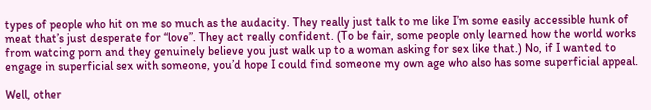types of people who hit on me so much as the audacity. They really just talk to me like I’m some easily accessible hunk of meat that’s just desperate for “love”. They act really confident. (To be fair, some people only learned how the world works from watcing porn and they genuinely believe you just walk up to a woman asking for sex like that.) No, if I wanted to engage in superficial sex with someone, you’d hope I could find someone my own age who also has some superficial appeal.

Well, other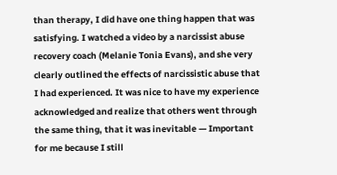than therapy, I did have one thing happen that was satisfying. I watched a video by a narcissist abuse recovery coach (Melanie Tonia Evans), and she very clearly outlined the effects of narcissistic abuse that I had experienced. It was nice to have my experience acknowledged and realize that others went through the same thing, that it was inevitable — Important for me because I still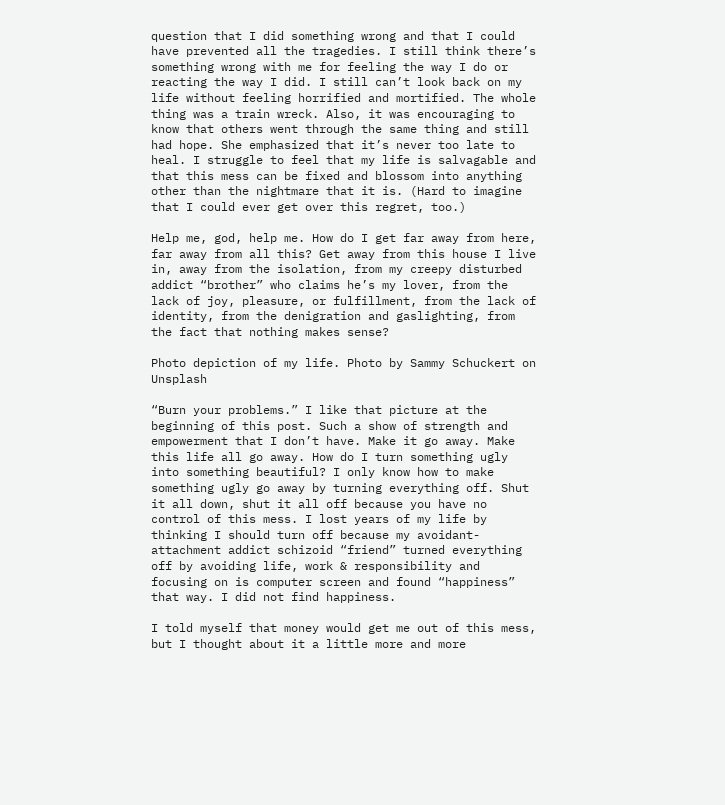question that I did something wrong and that I could have prevented all the tragedies. I still think there’s something wrong with me for feeling the way I do or reacting the way I did. I still can’t look back on my life without feeling horrified and mortified. The whole thing was a train wreck. Also, it was encouraging to know that others went through the same thing and still had hope. She emphasized that it’s never too late to heal. I struggle to feel that my life is salvagable and that this mess can be fixed and blossom into anything other than the nightmare that it is. (Hard to imagine that I could ever get over this regret, too.)

Help me, god, help me. How do I get far away from here, far away from all this? Get away from this house I live in, away from the isolation, from my creepy disturbed addict “brother” who claims he’s my lover, from the lack of joy, pleasure, or fulfillment, from the lack of identity, from the denigration and gaslighting, from the fact that nothing makes sense?

Photo depiction of my life. Photo by Sammy Schuckert on Unsplash

“Burn your problems.” I like that picture at the beginning of this post. Such a show of strength and empowerment that I don’t have. Make it go away. Make this life all go away. How do I turn something ugly into something beautiful? I only know how to make something ugly go away by turning everything off. Shut it all down, shut it all off because you have no control of this mess. I lost years of my life by thinking I should turn off because my avoidant-attachment addict schizoid “friend” turned everything off by avoiding life, work & responsibility and focusing on is computer screen and found “happiness” that way. I did not find happiness.

I told myself that money would get me out of this mess, but I thought about it a little more and more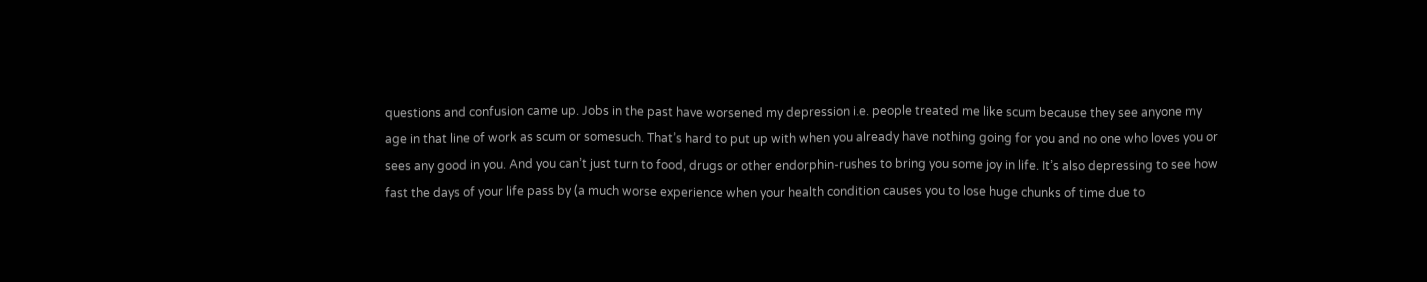questions and confusion came up. Jobs in the past have worsened my depression i.e. people treated me like scum because they see anyone my age in that line of work as scum or somesuch. That’s hard to put up with when you already have nothing going for you and no one who loves you or sees any good in you. And you can’t just turn to food, drugs or other endorphin-rushes to bring you some joy in life. It’s also depressing to see how fast the days of your life pass by (a much worse experience when your health condition causes you to lose huge chunks of time due to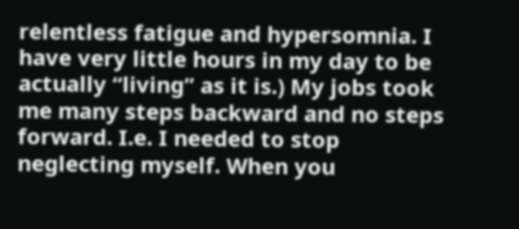relentless fatigue and hypersomnia. I have very little hours in my day to be actually “living” as it is.) My jobs took me many steps backward and no steps forward. I.e. I needed to stop neglecting myself. When you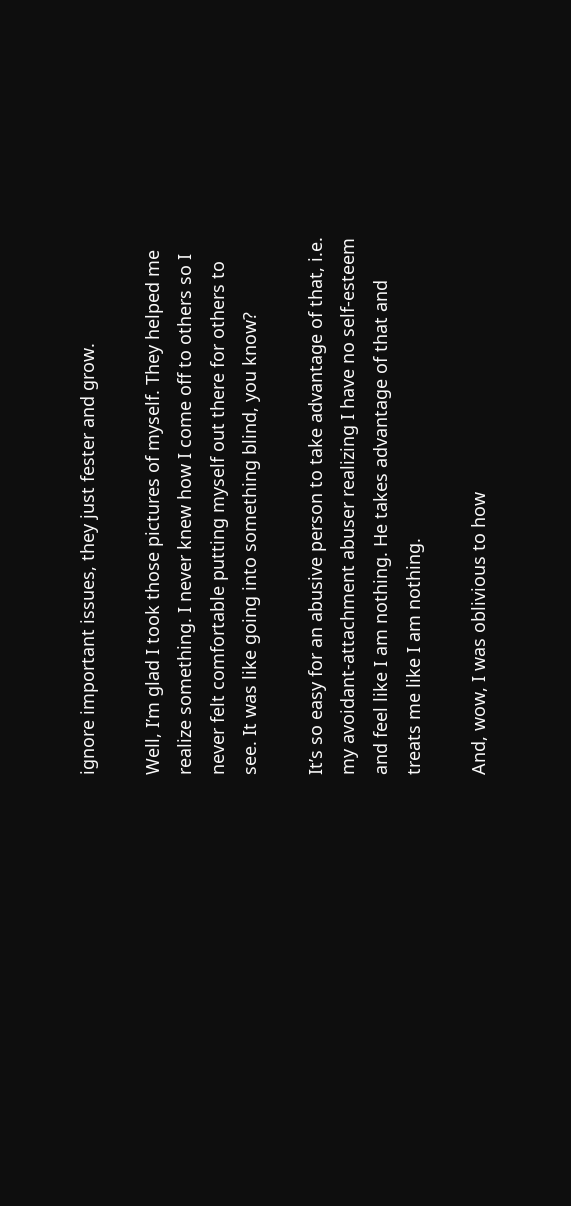ignore important issues, they just fester and grow.

Well, I’m glad I took those pictures of myself. They helped me realize something. I never knew how I come off to others so I never felt comfortable putting myself out there for others to see. It was like going into something blind, you know?

It’s so easy for an abusive person to take advantage of that, i.e. my avoidant-attachment abuser realizing I have no self-esteem and feel like I am nothing. He takes advantage of that and treats me like I am nothing.

And, wow, I was oblivious to how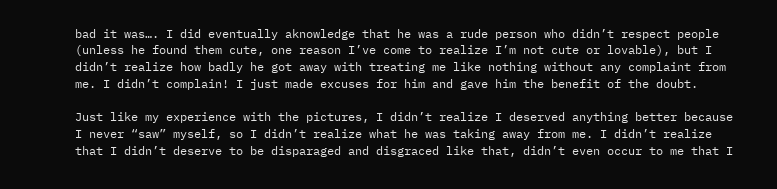bad it was…. I did eventually aknowledge that he was a rude person who didn’t respect people (unless he found them cute, one reason I’ve come to realize I’m not cute or lovable), but I didn’t realize how badly he got away with treating me like nothing without any complaint from me. I didn’t complain! I just made excuses for him and gave him the benefit of the doubt.

Just like my experience with the pictures, I didn’t realize I deserved anything better because I never “saw” myself, so I didn’t realize what he was taking away from me. I didn’t realize that I didn’t deserve to be disparaged and disgraced like that, didn’t even occur to me that I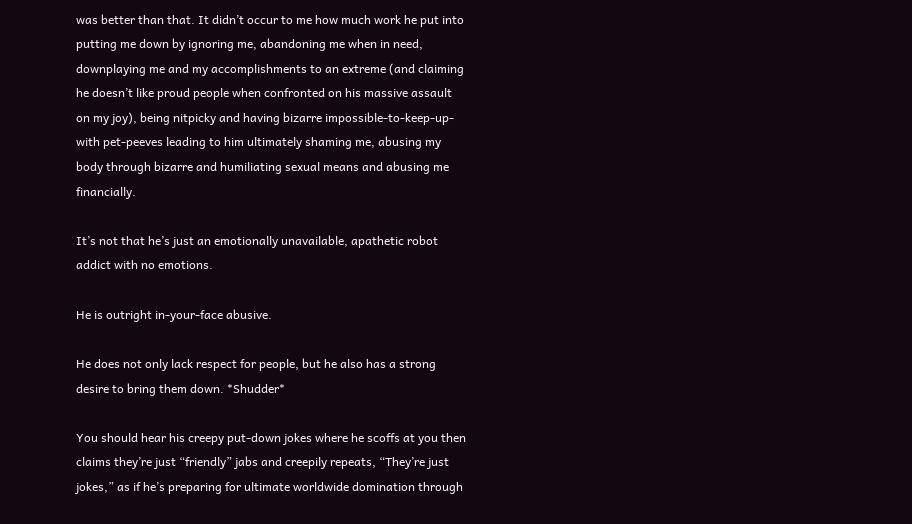was better than that. It didn’t occur to me how much work he put into putting me down by ignoring me, abandoning me when in need, downplaying me and my accomplishments to an extreme (and claiming he doesn’t like proud people when confronted on his massive assault on my joy), being nitpicky and having bizarre impossible-to-keep-up-with pet-peeves leading to him ultimately shaming me, abusing my body through bizarre and humiliating sexual means and abusing me financially.

It’s not that he’s just an emotionally unavailable, apathetic robot addict with no emotions.

He is outright in-your-face abusive.

He does not only lack respect for people, but he also has a strong desire to bring them down. *Shudder*

You should hear his creepy put-down jokes where he scoffs at you then claims they’re just “friendly” jabs and creepily repeats, “They’re just jokes,” as if he’s preparing for ultimate worldwide domination through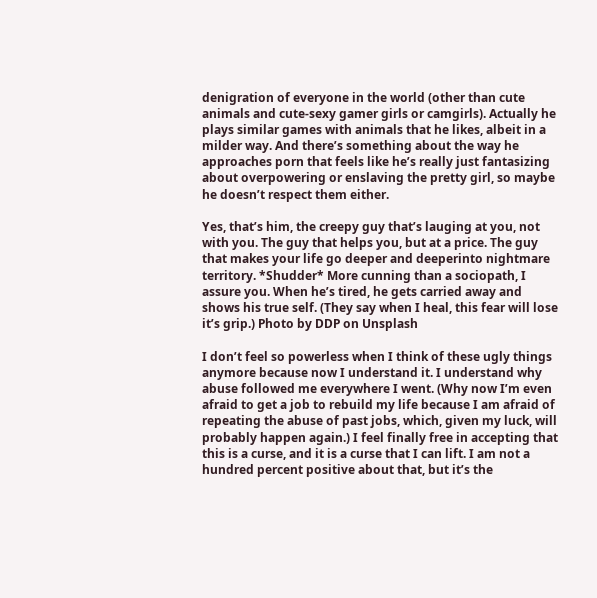denigration of everyone in the world (other than cute animals and cute-sexy gamer girls or camgirls). Actually he plays similar games with animals that he likes, albeit in a milder way. And there’s something about the way he approaches porn that feels like he’s really just fantasizing about overpowering or enslaving the pretty girl, so maybe he doesn’t respect them either.

Yes, that’s him, the creepy guy that’s lauging at you, not with you. The guy that helps you, but at a price. The guy that makes your life go deeper and deeperinto nightmare territory. *Shudder* More cunning than a sociopath, I assure you. When he’s tired, he gets carried away and shows his true self. (They say when I heal, this fear will lose it’s grip.) Photo by DDP on Unsplash

I don’t feel so powerless when I think of these ugly things anymore because now I understand it. I understand why abuse followed me everywhere I went. (Why now I’m even afraid to get a job to rebuild my life because I am afraid of repeating the abuse of past jobs, which, given my luck, will probably happen again.) I feel finally free in accepting that this is a curse, and it is a curse that I can lift. I am not a hundred percent positive about that, but it’s the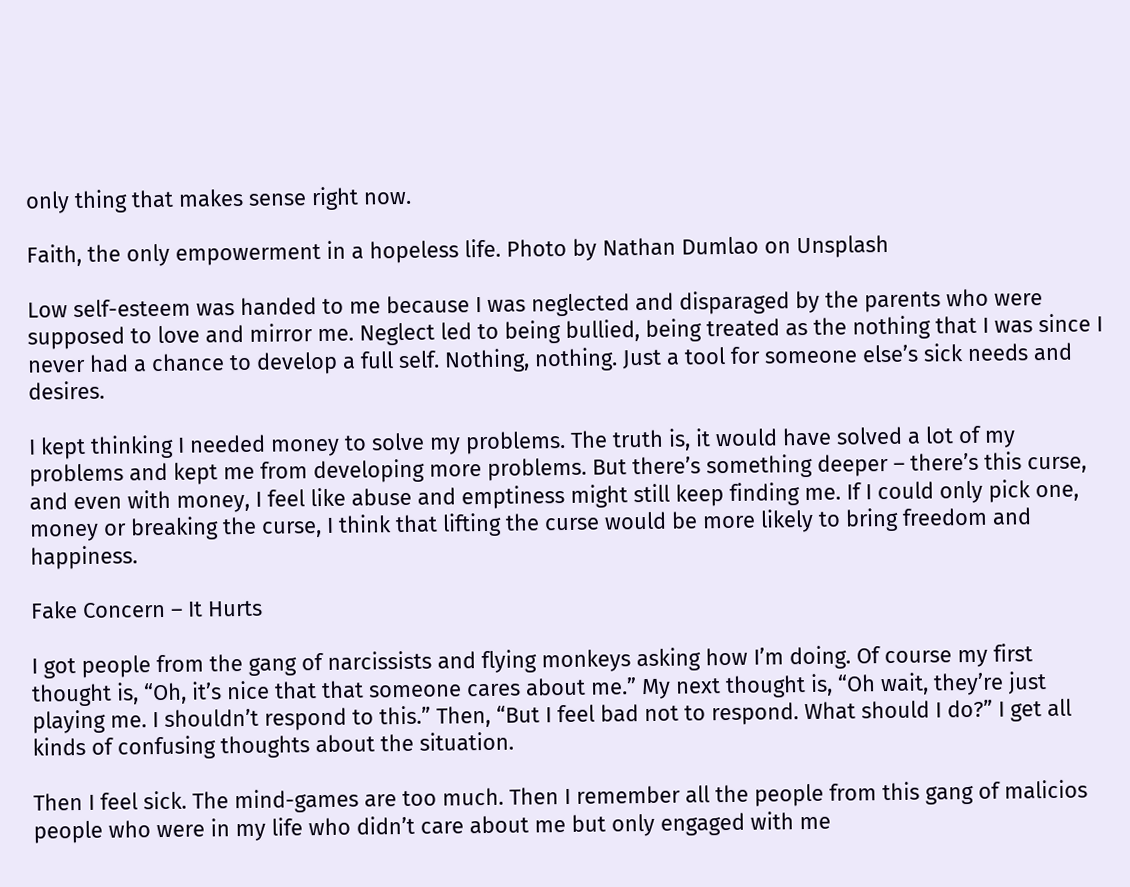only thing that makes sense right now.

Faith, the only empowerment in a hopeless life. Photo by Nathan Dumlao on Unsplash

Low self-esteem was handed to me because I was neglected and disparaged by the parents who were supposed to love and mirror me. Neglect led to being bullied, being treated as the nothing that I was since I never had a chance to develop a full self. Nothing, nothing. Just a tool for someone else’s sick needs and desires.

I kept thinking I needed money to solve my problems. The truth is, it would have solved a lot of my problems and kept me from developing more problems. But there’s something deeper – there’s this curse, and even with money, I feel like abuse and emptiness might still keep finding me. If I could only pick one, money or breaking the curse, I think that lifting the curse would be more likely to bring freedom and happiness.

Fake Concern – It Hurts

I got people from the gang of narcissists and flying monkeys asking how I’m doing. Of course my first thought is, “Oh, it’s nice that that someone cares about me.” My next thought is, “Oh wait, they’re just playing me. I shouldn’t respond to this.” Then, “But I feel bad not to respond. What should I do?” I get all kinds of confusing thoughts about the situation.

Then I feel sick. The mind-games are too much. Then I remember all the people from this gang of malicios people who were in my life who didn’t care about me but only engaged with me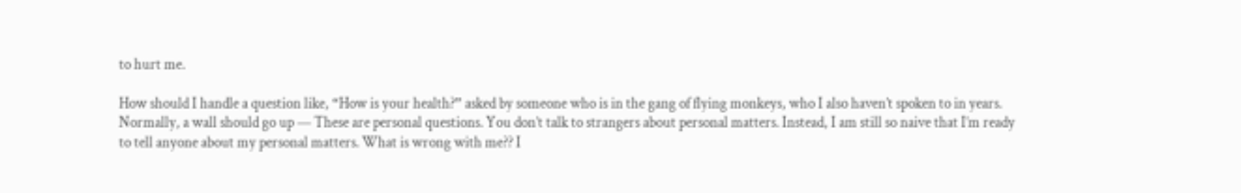to hurt me.

How should I handle a question like, “How is your health?” asked by someone who is in the gang of flying monkeys, who I also haven’t spoken to in years. Normally, a wall should go up — These are personal questions. You don’t talk to strangers about personal matters. Instead, I am still so naive that I’m ready to tell anyone about my personal matters. What is wrong with me?? I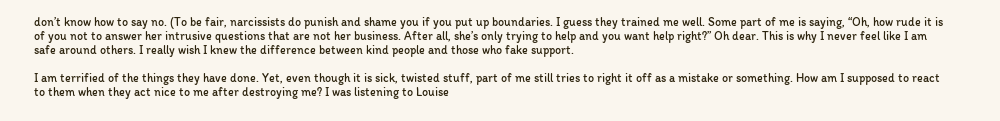don’t know how to say no. (To be fair, narcissists do punish and shame you if you put up boundaries. I guess they trained me well. Some part of me is saying, “Oh, how rude it is of you not to answer her intrusive questions that are not her business. After all, she’s only trying to help and you want help right?” Oh dear. This is why I never feel like I am safe around others. I really wish I knew the difference between kind people and those who fake support.

I am terrified of the things they have done. Yet, even though it is sick, twisted stuff, part of me still tries to right it off as a mistake or something. How am I supposed to react to them when they act nice to me after destroying me? I was listening to Louise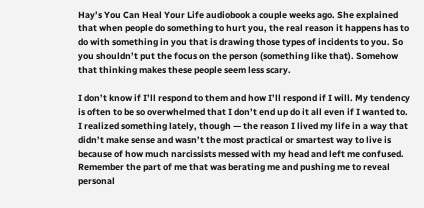Hay’s You Can Heal Your Life audiobook a couple weeks ago. She explained that when people do something to hurt you, the real reason it happens has to do with something in you that is drawing those types of incidents to you. So you shouldn’t put the focus on the person (something like that). Somehow that thinking makes these people seem less scary.

I don’t know if I’ll respond to them and how I’ll respond if I will. My tendency is often to be so overwhelmed that I don’t end up do it all even if I wanted to. I realized something lately, though — the reason I lived my life in a way that didn’t make sense and wasn’t the most practical or smartest way to live is because of how much narcissists messed with my head and left me confused. Remember the part of me that was berating me and pushing me to reveal personal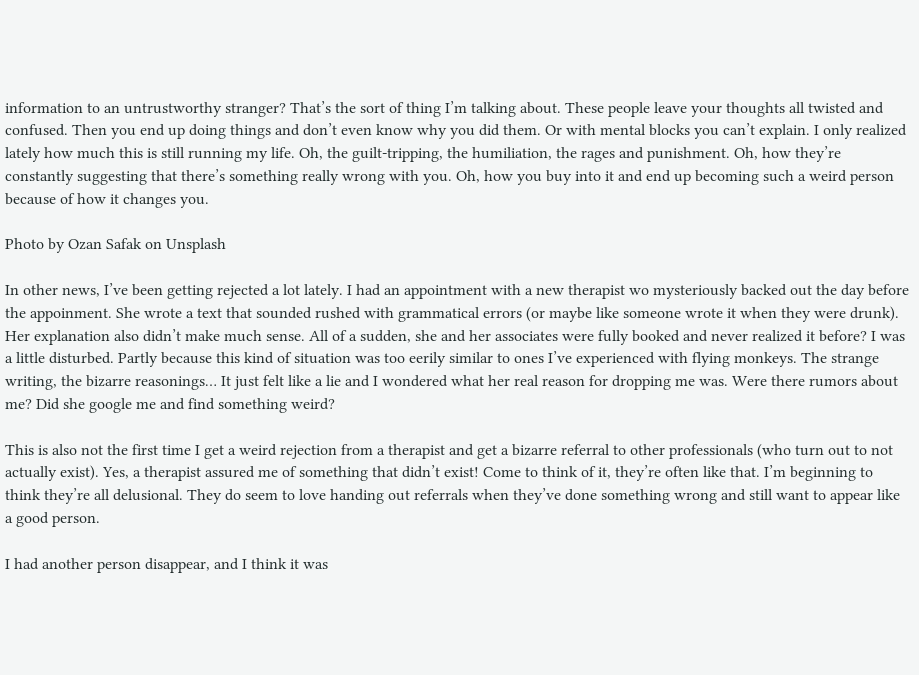information to an untrustworthy stranger? That’s the sort of thing I’m talking about. These people leave your thoughts all twisted and confused. Then you end up doing things and don’t even know why you did them. Or with mental blocks you can’t explain. I only realized lately how much this is still running my life. Oh, the guilt-tripping, the humiliation, the rages and punishment. Oh, how they’re constantly suggesting that there’s something really wrong with you. Oh, how you buy into it and end up becoming such a weird person because of how it changes you.

Photo by Ozan Safak on Unsplash

In other news, I’ve been getting rejected a lot lately. I had an appointment with a new therapist wo mysteriously backed out the day before the appoinment. She wrote a text that sounded rushed with grammatical errors (or maybe like someone wrote it when they were drunk). Her explanation also didn’t make much sense. All of a sudden, she and her associates were fully booked and never realized it before? I was a little disturbed. Partly because this kind of situation was too eerily similar to ones I’ve experienced with flying monkeys. The strange writing, the bizarre reasonings… It just felt like a lie and I wondered what her real reason for dropping me was. Were there rumors about me? Did she google me and find something weird?

This is also not the first time I get a weird rejection from a therapist and get a bizarre referral to other professionals (who turn out to not actually exist). Yes, a therapist assured me of something that didn’t exist! Come to think of it, they’re often like that. I’m beginning to think they’re all delusional. They do seem to love handing out referrals when they’ve done something wrong and still want to appear like a good person.

I had another person disappear, and I think it was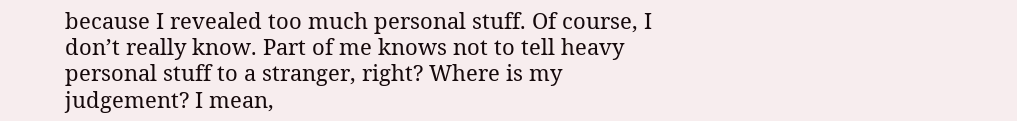because I revealed too much personal stuff. Of course, I don’t really know. Part of me knows not to tell heavy personal stuff to a stranger, right? Where is my judgement? I mean,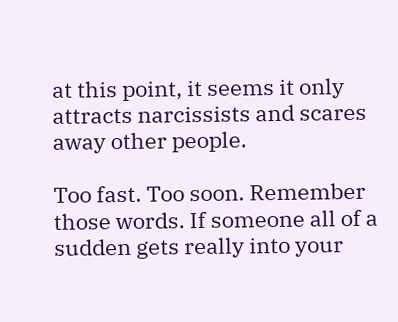at this point, it seems it only attracts narcissists and scares away other people.

Too fast. Too soon. Remember those words. If someone all of a sudden gets really into your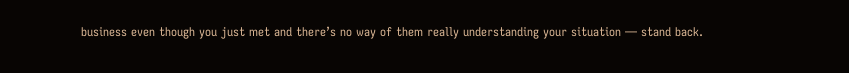business even though you just met and there’s no way of them really understanding your situation — stand back.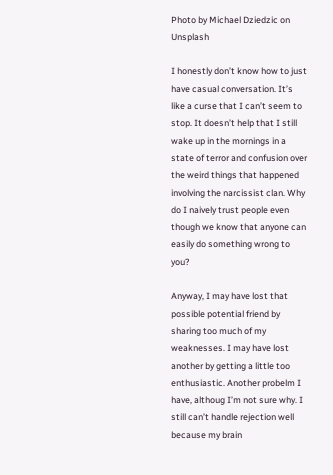Photo by Michael Dziedzic on Unsplash

I honestly don’t know how to just have casual conversation. It’s like a curse that I can’t seem to stop. It doesn’t help that I still wake up in the mornings in a state of terror and confusion over the weird things that happened involving the narcissist clan. Why do I naively trust people even though we know that anyone can easily do something wrong to you?

Anyway, I may have lost that possible potential friend by sharing too much of my weaknesses. I may have lost another by getting a little too enthusiastic. Another probelm I have, althoug I’m not sure why. I still can’t handle rejection well because my brain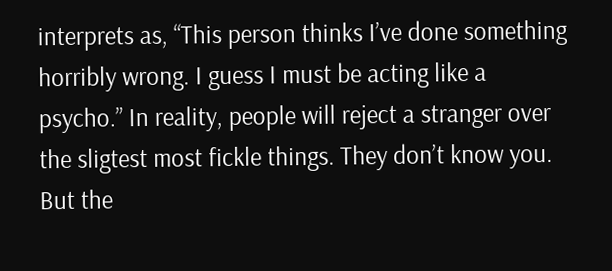interprets as, “This person thinks I’ve done something horribly wrong. I guess I must be acting like a psycho.” In reality, people will reject a stranger over the sligtest most fickle things. They don’t know you. But the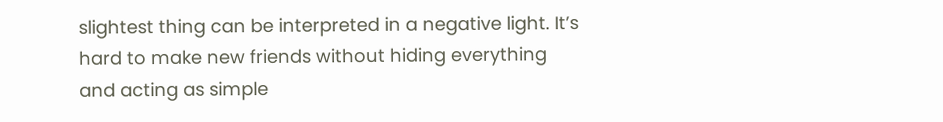slightest thing can be interpreted in a negative light. It’s hard to make new friends without hiding everything and acting as simple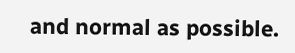and normal as possible.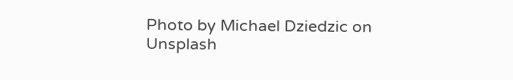Photo by Michael Dziedzic on Unsplash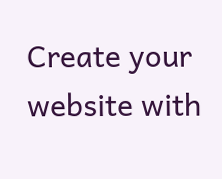Create your website with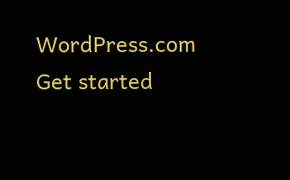WordPress.com
Get started